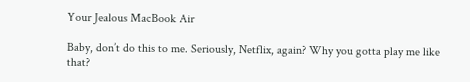Your Jealous MacBook Air

Baby, don’t do this to me. Seriously, Netflix, again? Why you gotta play me like that?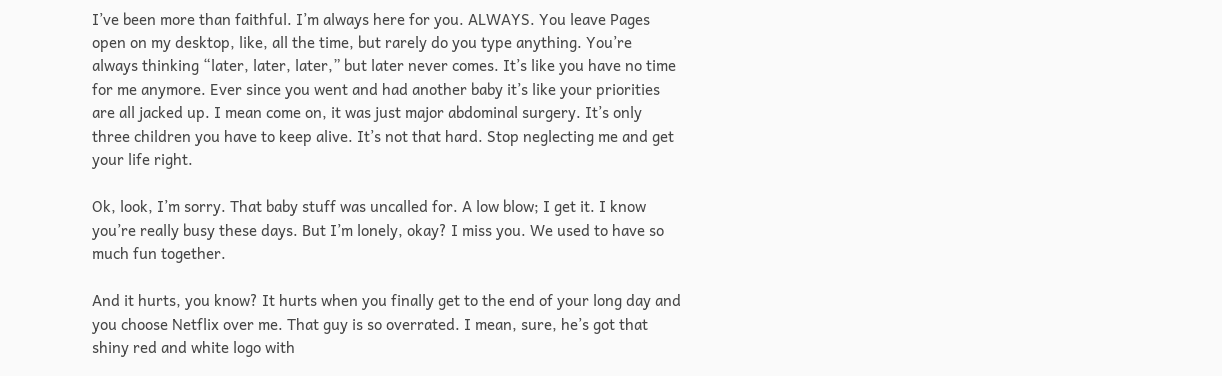I’ve been more than faithful. I’m always here for you. ALWAYS. You leave Pages open on my desktop, like, all the time, but rarely do you type anything. You’re always thinking “later, later, later,” but later never comes. It’s like you have no time for me anymore. Ever since you went and had another baby it’s like your priorities are all jacked up. I mean come on, it was just major abdominal surgery. It’s only three children you have to keep alive. It’s not that hard. Stop neglecting me and get your life right.

Ok, look, I’m sorry. That baby stuff was uncalled for. A low blow; I get it. I know you’re really busy these days. But I’m lonely, okay? I miss you. We used to have so much fun together.

And it hurts, you know? It hurts when you finally get to the end of your long day and you choose Netflix over me. That guy is so overrated. I mean, sure, he’s got that shiny red and white logo with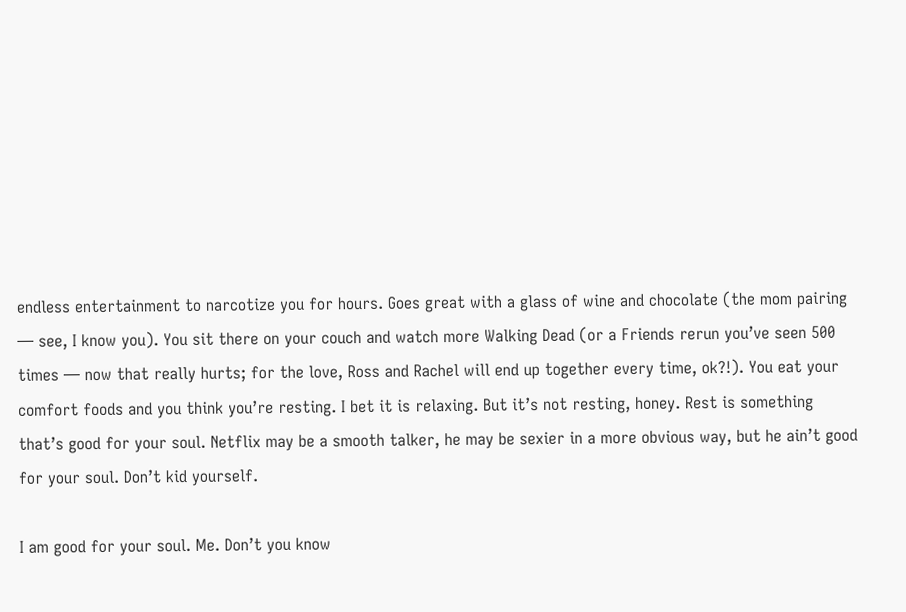endless entertainment to narcotize you for hours. Goes great with a glass of wine and chocolate (the mom pairing — see, I know you). You sit there on your couch and watch more Walking Dead (or a Friends rerun you’ve seen 500 times — now that really hurts; for the love, Ross and Rachel will end up together every time, ok?!). You eat your comfort foods and you think you’re resting. I bet it is relaxing. But it’s not resting, honey. Rest is something that’s good for your soul. Netflix may be a smooth talker, he may be sexier in a more obvious way, but he ain’t good for your soul. Don’t kid yourself.

I am good for your soul. Me. Don’t you know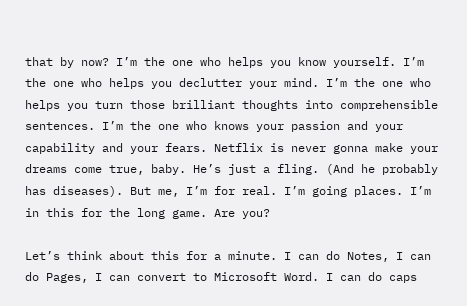that by now? I’m the one who helps you know yourself. I’m the one who helps you declutter your mind. I’m the one who helps you turn those brilliant thoughts into comprehensible sentences. I’m the one who knows your passion and your capability and your fears. Netflix is never gonna make your dreams come true, baby. He’s just a fling. (And he probably has diseases). But me, I’m for real. I’m going places. I’m in this for the long game. Are you?

Let’s think about this for a minute. I can do Notes, I can do Pages, I can convert to Microsoft Word. I can do caps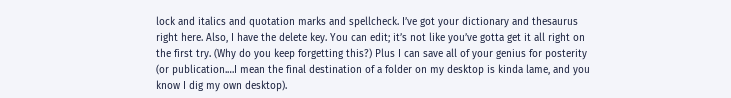lock and italics and quotation marks and spellcheck. I’ve got your dictionary and thesaurus right here. Also, I have the delete key. You can edit; it’s not like you’ve gotta get it all right on the first try. (Why do you keep forgetting this?) Plus I can save all of your genius for posterity (or publication.…I mean the final destination of a folder on my desktop is kinda lame, and you know I dig my own desktop).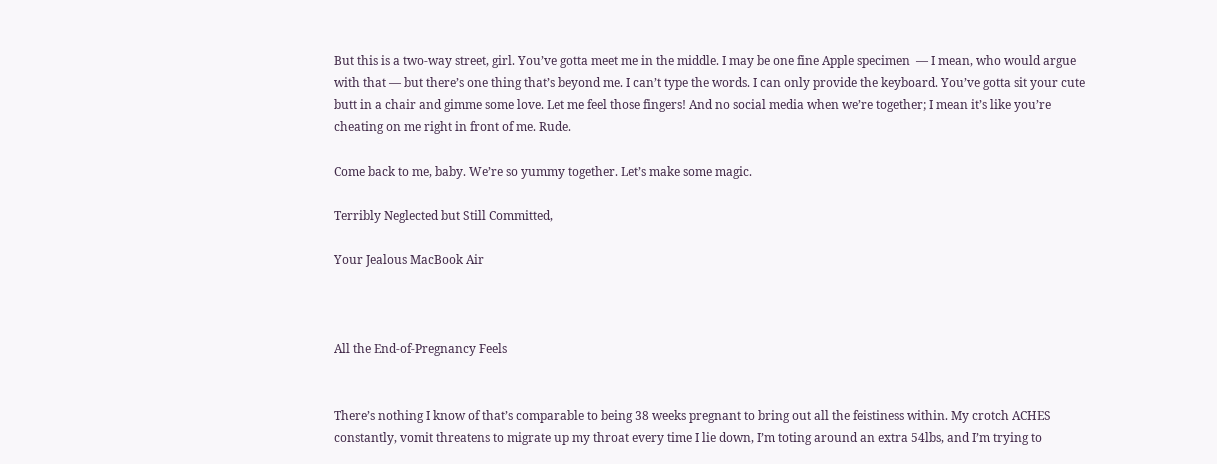But this is a two-way street, girl. You’ve gotta meet me in the middle. I may be one fine Apple specimen  — I mean, who would argue with that — but there’s one thing that’s beyond me. I can’t type the words. I can only provide the keyboard. You’ve gotta sit your cute butt in a chair and gimme some love. Let me feel those fingers! And no social media when we’re together; I mean it’s like you’re cheating on me right in front of me. Rude.

Come back to me, baby. We’re so yummy together. Let’s make some magic.

Terribly Neglected but Still Committed,

Your Jealous MacBook Air



All the End-of-Pregnancy Feels


There’s nothing I know of that’s comparable to being 38 weeks pregnant to bring out all the feistiness within. My crotch ACHES constantly, vomit threatens to migrate up my throat every time I lie down, I’m toting around an extra 54lbs, and I’m trying to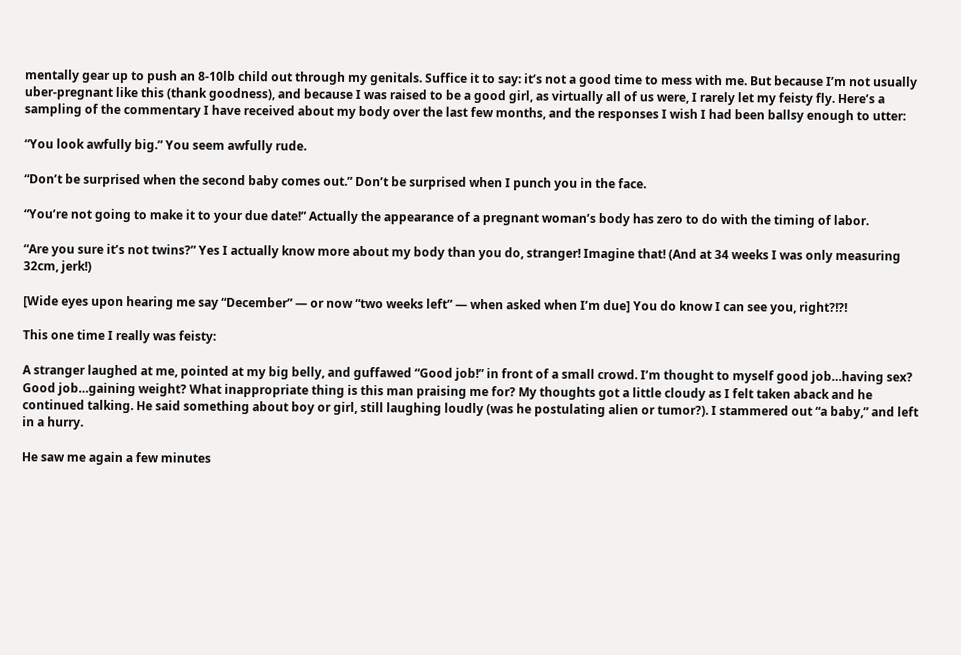mentally gear up to push an 8-10lb child out through my genitals. Suffice it to say: it’s not a good time to mess with me. But because I’m not usually uber-pregnant like this (thank goodness), and because I was raised to be a good girl, as virtually all of us were, I rarely let my feisty fly. Here’s a sampling of the commentary I have received about my body over the last few months, and the responses I wish I had been ballsy enough to utter:

“You look awfully big.” You seem awfully rude.

“Don’t be surprised when the second baby comes out.” Don’t be surprised when I punch you in the face.

“You’re not going to make it to your due date!” Actually the appearance of a pregnant woman’s body has zero to do with the timing of labor.

“Are you sure it’s not twins?” Yes I actually know more about my body than you do, stranger! Imagine that! (And at 34 weeks I was only measuring 32cm, jerk!)

[Wide eyes upon hearing me say “December” — or now “two weeks left” — when asked when I’m due] You do know I can see you, right?!?!

This one time I really was feisty:

A stranger laughed at me, pointed at my big belly, and guffawed “Good job!” in front of a small crowd. I’m thought to myself good job…having sex? Good job…gaining weight? What inappropriate thing is this man praising me for? My thoughts got a little cloudy as I felt taken aback and he continued talking. He said something about boy or girl, still laughing loudly (was he postulating alien or tumor?). I stammered out “a baby,” and left in a hurry.

He saw me again a few minutes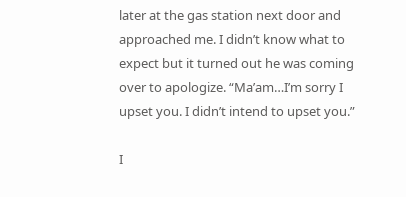later at the gas station next door and approached me. I didn’t know what to expect but it turned out he was coming over to apologize. “Ma’am…I’m sorry I upset you. I didn’t intend to upset you.”

I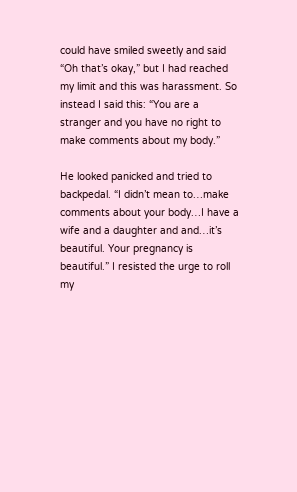could have smiled sweetly and said “Oh that’s okay,” but I had reached my limit and this was harassment. So instead I said this: “You are a stranger and you have no right to make comments about my body.”

He looked panicked and tried to backpedal. “I didn’t mean to…make comments about your body…I have a wife and a daughter and and…it’s beautiful. Your pregnancy is beautiful.” I resisted the urge to roll my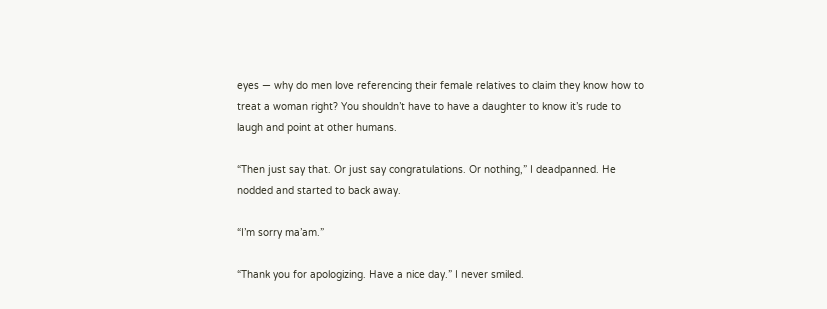eyes — why do men love referencing their female relatives to claim they know how to treat a woman right? You shouldn’t have to have a daughter to know it’s rude to laugh and point at other humans.

“Then just say that. Or just say congratulations. Or nothing,” I deadpanned. He nodded and started to back away.

“I’m sorry ma’am.”

“Thank you for apologizing. Have a nice day.” I never smiled.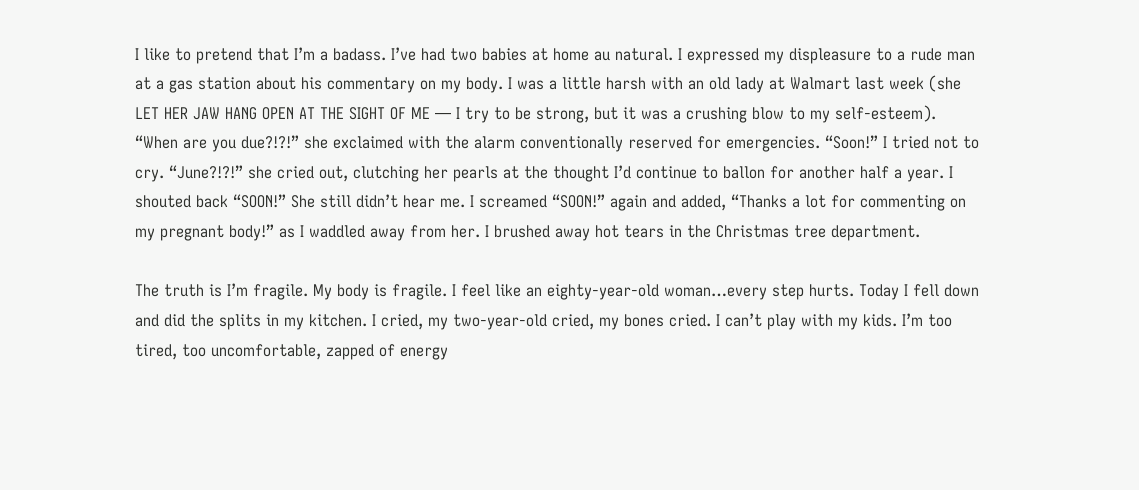I like to pretend that I’m a badass. I’ve had two babies at home au natural. I expressed my displeasure to a rude man at a gas station about his commentary on my body. I was a little harsh with an old lady at Walmart last week (she LET HER JAW HANG OPEN AT THE SIGHT OF ME — I try to be strong, but it was a crushing blow to my self-esteem). “When are you due?!?!” she exclaimed with the alarm conventionally reserved for emergencies. “Soon!” I tried not to cry. “June?!?!” she cried out, clutching her pearls at the thought I’d continue to ballon for another half a year. I shouted back “SOON!” She still didn’t hear me. I screamed “SOON!” again and added, “Thanks a lot for commenting on my pregnant body!” as I waddled away from her. I brushed away hot tears in the Christmas tree department.

The truth is I’m fragile. My body is fragile. I feel like an eighty-year-old woman…every step hurts. Today I fell down and did the splits in my kitchen. I cried, my two-year-old cried, my bones cried. I can’t play with my kids. I’m too tired, too uncomfortable, zapped of energy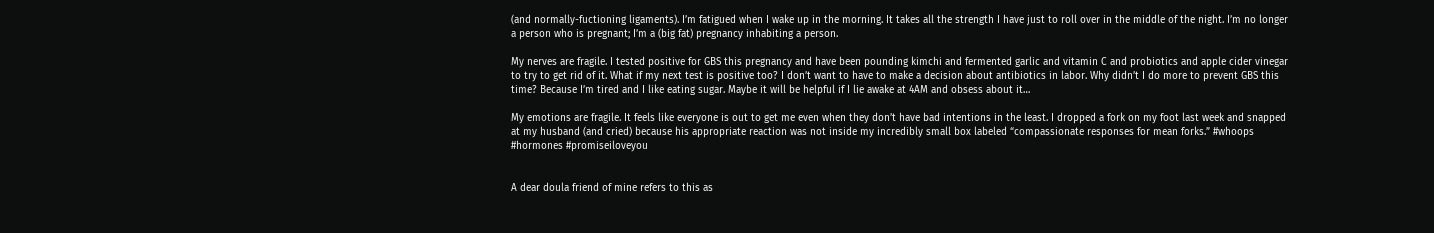(and normally-fuctioning ligaments). I’m fatigued when I wake up in the morning. It takes all the strength I have just to roll over in the middle of the night. I’m no longer a person who is pregnant; I’m a (big fat) pregnancy inhabiting a person.

My nerves are fragile. I tested positive for GBS this pregnancy and have been pounding kimchi and fermented garlic and vitamin C and probiotics and apple cider vinegar to try to get rid of it. What if my next test is positive too? I don’t want to have to make a decision about antibiotics in labor. Why didn’t I do more to prevent GBS this time? Because I’m tired and I like eating sugar. Maybe it will be helpful if I lie awake at 4AM and obsess about it…

My emotions are fragile. It feels like everyone is out to get me even when they don’t have bad intentions in the least. I dropped a fork on my foot last week and snapped at my husband (and cried) because his appropriate reaction was not inside my incredibly small box labeled “compassionate responses for mean forks.” #whoops #hormones #promiseiloveyou


A dear doula friend of mine refers to this as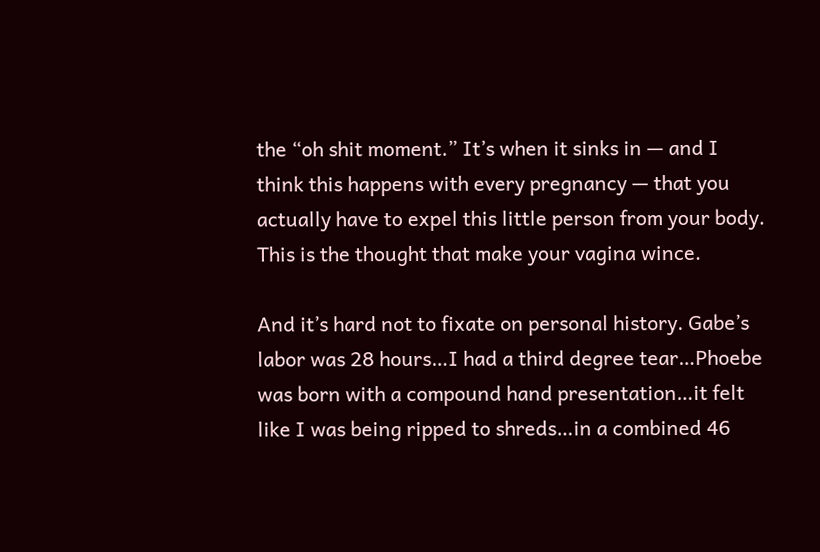the “oh shit moment.” It’s when it sinks in — and I think this happens with every pregnancy — that you actually have to expel this little person from your body. This is the thought that make your vagina wince.

And it’s hard not to fixate on personal history. Gabe’s labor was 28 hours…I had a third degree tear…Phoebe was born with a compound hand presentation…it felt like I was being ripped to shreds…in a combined 46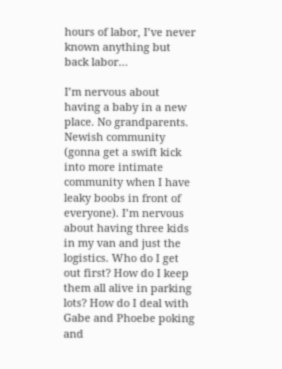hours of labor, I’ve never known anything but back labor…

I’m nervous about having a baby in a new place. No grandparents. Newish community (gonna get a swift kick into more intimate community when I have leaky boobs in front of everyone). I’m nervous about having three kids in my van and just the logistics. Who do I get out first? How do I keep them all alive in parking lots? How do I deal with Gabe and Phoebe poking and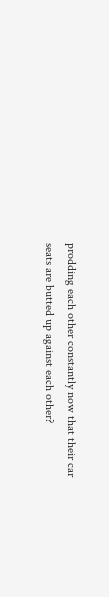prodding each other constantly now that their car seats are butted up against each other?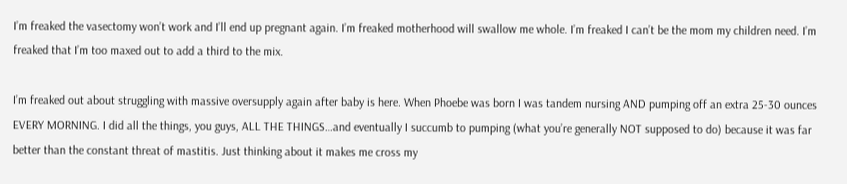I’m freaked the vasectomy won’t work and I’ll end up pregnant again. I’m freaked motherhood will swallow me whole. I’m freaked I can’t be the mom my children need. I’m freaked that I’m too maxed out to add a third to the mix.

I’m freaked out about struggling with massive oversupply again after baby is here. When Phoebe was born I was tandem nursing AND pumping off an extra 25-30 ounces EVERY MORNING. I did all the things, you guys, ALL THE THINGS…and eventually I succumb to pumping (what you’re generally NOT supposed to do) because it was far better than the constant threat of mastitis. Just thinking about it makes me cross my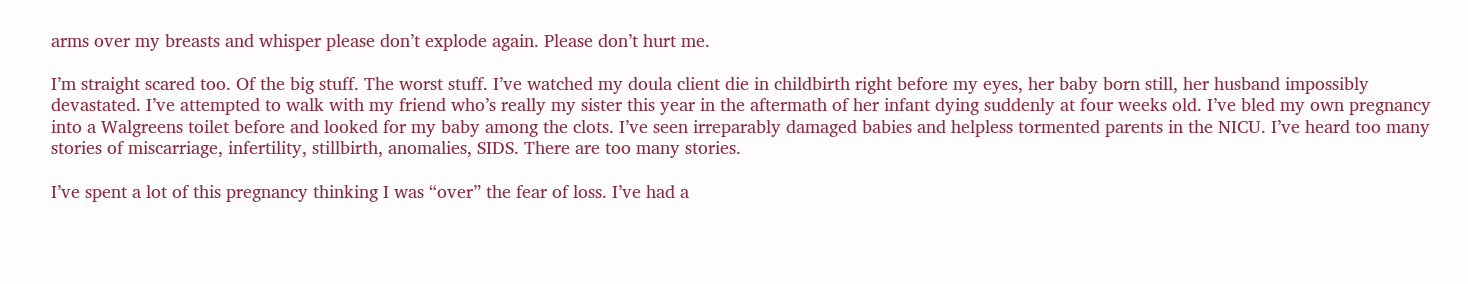arms over my breasts and whisper please don’t explode again. Please don’t hurt me.

I’m straight scared too. Of the big stuff. The worst stuff. I’ve watched my doula client die in childbirth right before my eyes, her baby born still, her husband impossibly devastated. I’ve attempted to walk with my friend who’s really my sister this year in the aftermath of her infant dying suddenly at four weeks old. I’ve bled my own pregnancy into a Walgreens toilet before and looked for my baby among the clots. I’ve seen irreparably damaged babies and helpless tormented parents in the NICU. I’ve heard too many stories of miscarriage, infertility, stillbirth, anomalies, SIDS. There are too many stories.

I’ve spent a lot of this pregnancy thinking I was “over” the fear of loss. I’ve had a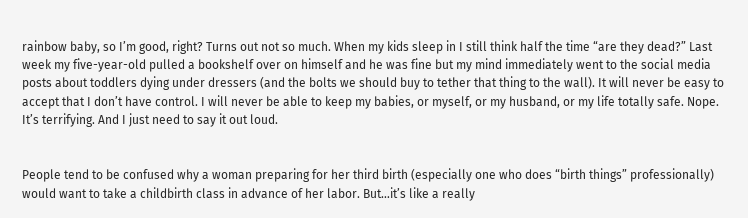rainbow baby, so I’m good, right? Turns out not so much. When my kids sleep in I still think half the time “are they dead?” Last week my five-year-old pulled a bookshelf over on himself and he was fine but my mind immediately went to the social media posts about toddlers dying under dressers (and the bolts we should buy to tether that thing to the wall). It will never be easy to accept that I don’t have control. I will never be able to keep my babies, or myself, or my husband, or my life totally safe. Nope. It’s terrifying. And I just need to say it out loud.


People tend to be confused why a woman preparing for her third birth (especially one who does “birth things” professionally) would want to take a childbirth class in advance of her labor. But…it’s like a really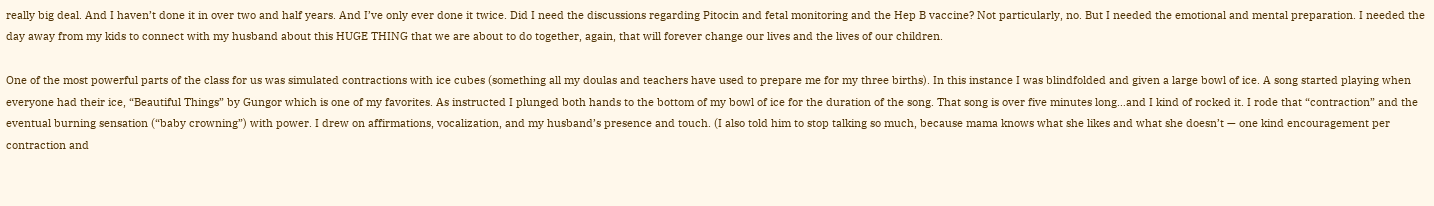really big deal. And I haven’t done it in over two and half years. And I’ve only ever done it twice. Did I need the discussions regarding Pitocin and fetal monitoring and the Hep B vaccine? Not particularly, no. But I needed the emotional and mental preparation. I needed the day away from my kids to connect with my husband about this HUGE THING that we are about to do together, again, that will forever change our lives and the lives of our children.

One of the most powerful parts of the class for us was simulated contractions with ice cubes (something all my doulas and teachers have used to prepare me for my three births). In this instance I was blindfolded and given a large bowl of ice. A song started playing when everyone had their ice, “Beautiful Things” by Gungor which is one of my favorites. As instructed I plunged both hands to the bottom of my bowl of ice for the duration of the song. That song is over five minutes long…and I kind of rocked it. I rode that “contraction” and the eventual burning sensation (“baby crowning”) with power. I drew on affirmations, vocalization, and my husband’s presence and touch. (I also told him to stop talking so much, because mama knows what she likes and what she doesn’t — one kind encouragement per contraction and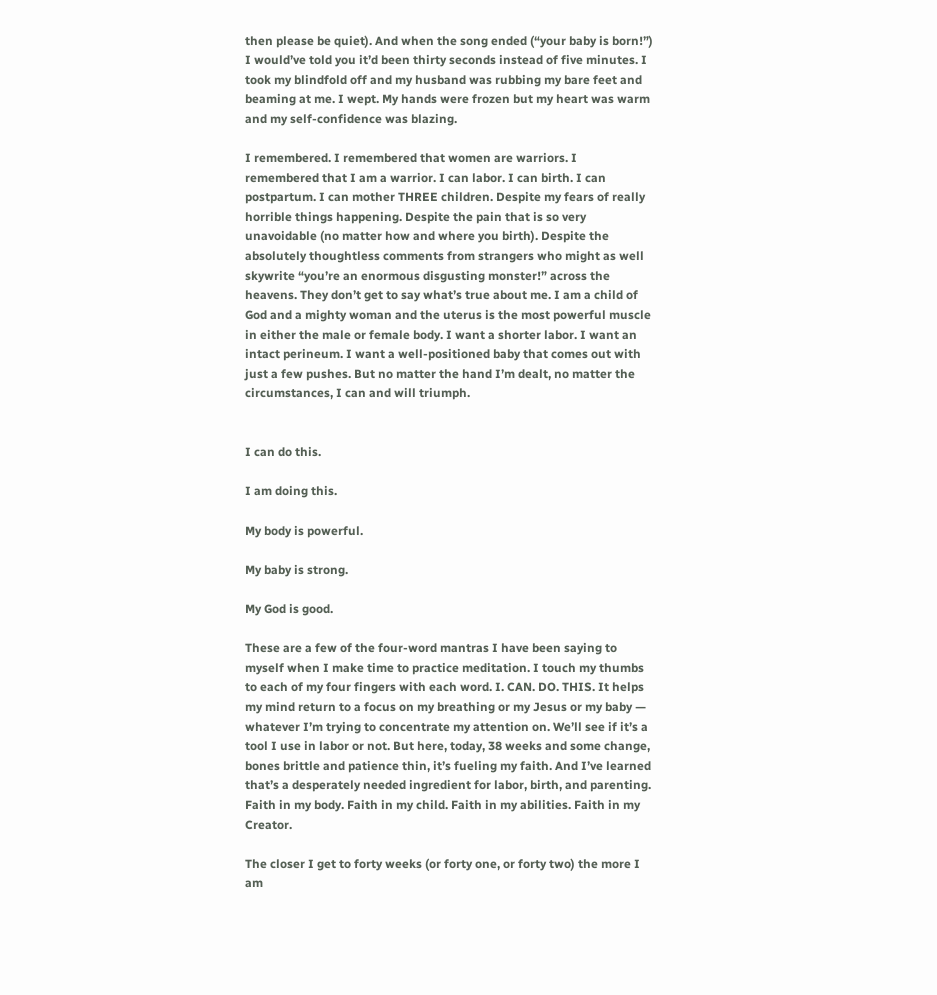then please be quiet). And when the song ended (“your baby is born!”) I would’ve told you it’d been thirty seconds instead of five minutes. I took my blindfold off and my husband was rubbing my bare feet and beaming at me. I wept. My hands were frozen but my heart was warm and my self-confidence was blazing.

I remembered. I remembered that women are warriors. I remembered that I am a warrior. I can labor. I can birth. I can postpartum. I can mother THREE children. Despite my fears of really horrible things happening. Despite the pain that is so very unavoidable (no matter how and where you birth). Despite the absolutely thoughtless comments from strangers who might as well skywrite “you’re an enormous disgusting monster!” across the heavens. They don’t get to say what’s true about me. I am a child of God and a mighty woman and the uterus is the most powerful muscle in either the male or female body. I want a shorter labor. I want an intact perineum. I want a well-positioned baby that comes out with just a few pushes. But no matter the hand I’m dealt, no matter the circumstances, I can and will triumph.


I can do this.

I am doing this.

My body is powerful.

My baby is strong.

My God is good.

These are a few of the four-word mantras I have been saying to myself when I make time to practice meditation. I touch my thumbs to each of my four fingers with each word. I. CAN. DO. THIS. It helps my mind return to a focus on my breathing or my Jesus or my baby — whatever I’m trying to concentrate my attention on. We’ll see if it’s a tool I use in labor or not. But here, today, 38 weeks and some change, bones brittle and patience thin, it’s fueling my faith. And I’ve learned that’s a desperately needed ingredient for labor, birth, and parenting. Faith in my body. Faith in my child. Faith in my abilities. Faith in my Creator.

The closer I get to forty weeks (or forty one, or forty two) the more I am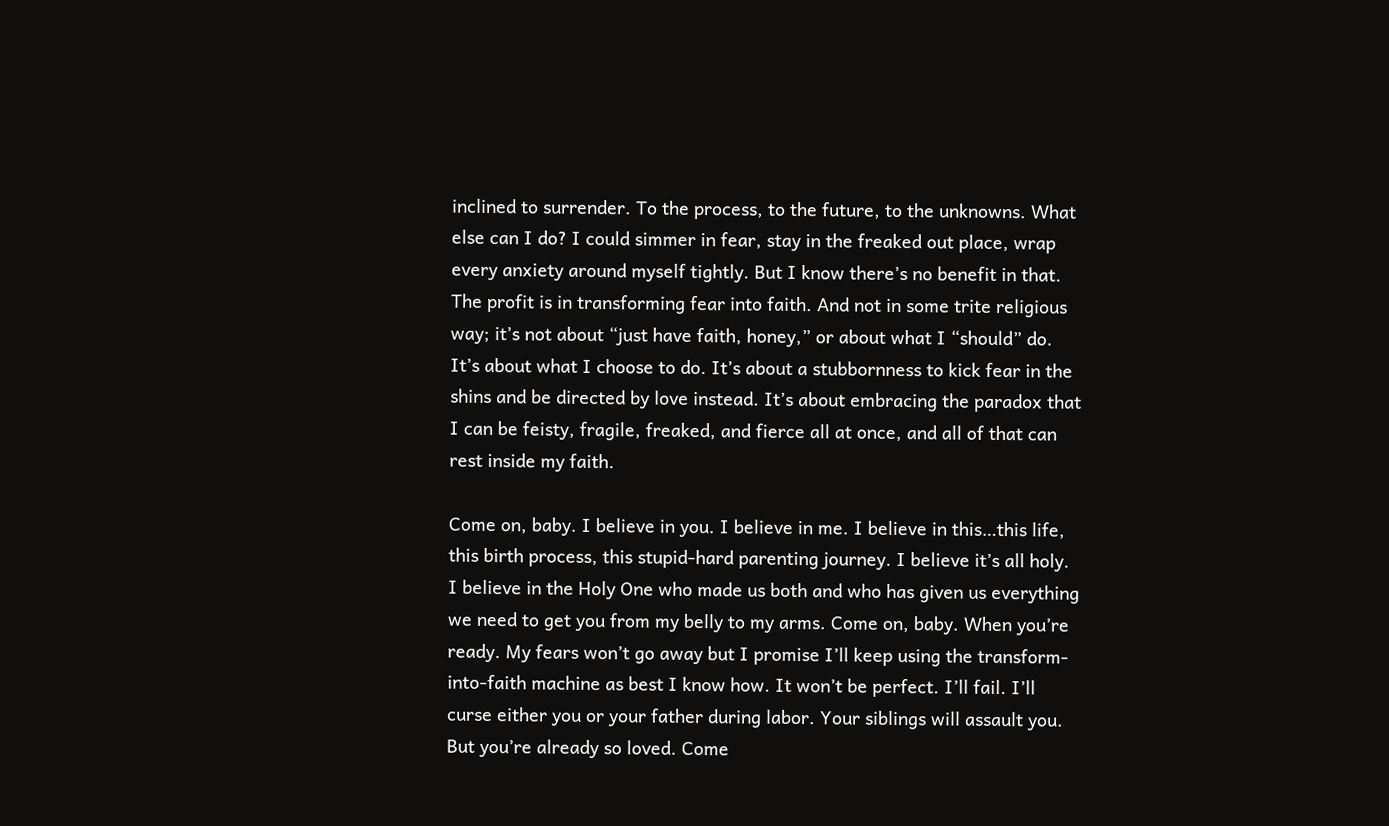inclined to surrender. To the process, to the future, to the unknowns. What else can I do? I could simmer in fear, stay in the freaked out place, wrap every anxiety around myself tightly. But I know there’s no benefit in that. The profit is in transforming fear into faith. And not in some trite religious way; it’s not about “just have faith, honey,” or about what I “should” do. It’s about what I choose to do. It’s about a stubbornness to kick fear in the shins and be directed by love instead. It’s about embracing the paradox that I can be feisty, fragile, freaked, and fierce all at once, and all of that can rest inside my faith.

Come on, baby. I believe in you. I believe in me. I believe in this…this life, this birth process, this stupid-hard parenting journey. I believe it’s all holy. I believe in the Holy One who made us both and who has given us everything we need to get you from my belly to my arms. Come on, baby. When you’re ready. My fears won’t go away but I promise I’ll keep using the transform-into-faith machine as best I know how. It won’t be perfect. I’ll fail. I’ll curse either you or your father during labor. Your siblings will assault you. But you’re already so loved. Come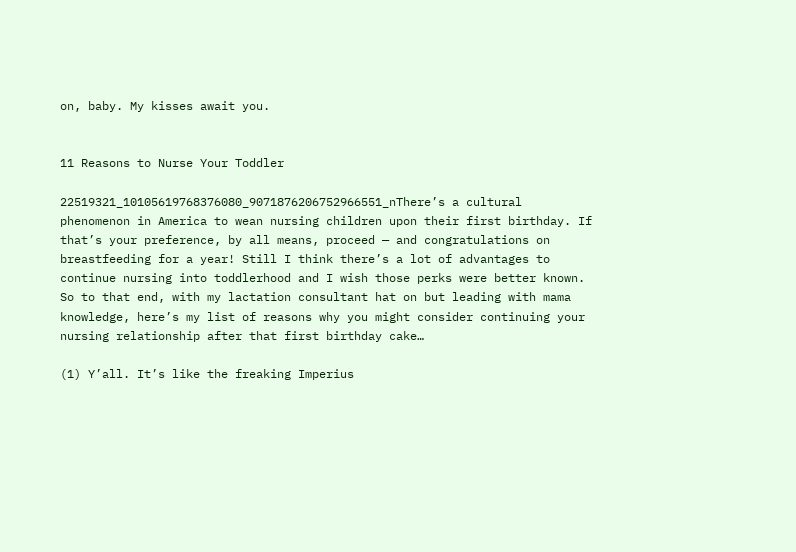on, baby. My kisses await you.


11 Reasons to Nurse Your Toddler

22519321_10105619768376080_9071876206752966551_nThere’s a cultural phenomenon in America to wean nursing children upon their first birthday. If that’s your preference, by all means, proceed — and congratulations on breastfeeding for a year! Still I think there’s a lot of advantages to continue nursing into toddlerhood and I wish those perks were better known. So to that end, with my lactation consultant hat on but leading with mama knowledge, here’s my list of reasons why you might consider continuing your nursing relationship after that first birthday cake…

(1) Y’all. It’s like the freaking Imperius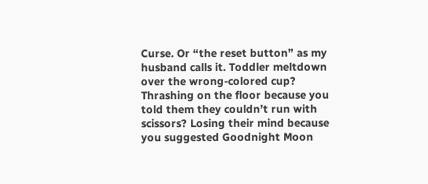Curse. Or “the reset button” as my husband calls it. Toddler meltdown over the wrong-colored cup? Thrashing on the floor because you told them they couldn’t run with scissors? Losing their mind because you suggested Goodnight Moon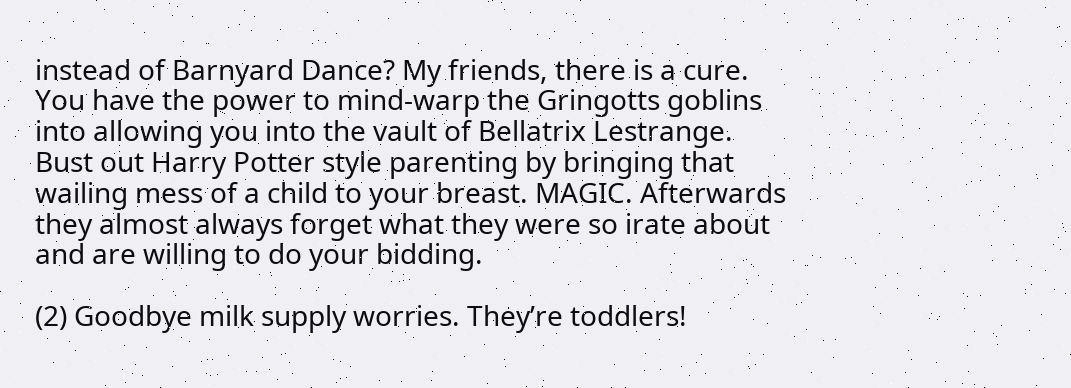instead of Barnyard Dance? My friends, there is a cure. You have the power to mind-warp the Gringotts goblins into allowing you into the vault of Bellatrix Lestrange. Bust out Harry Potter style parenting by bringing that wailing mess of a child to your breast. MAGIC. Afterwards they almost always forget what they were so irate about and are willing to do your bidding.

(2) Goodbye milk supply worries. They’re toddlers!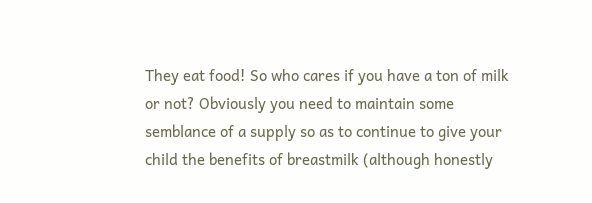They eat food! So who cares if you have a ton of milk or not? Obviously you need to maintain some semblance of a supply so as to continue to give your child the benefits of breastmilk (although honestly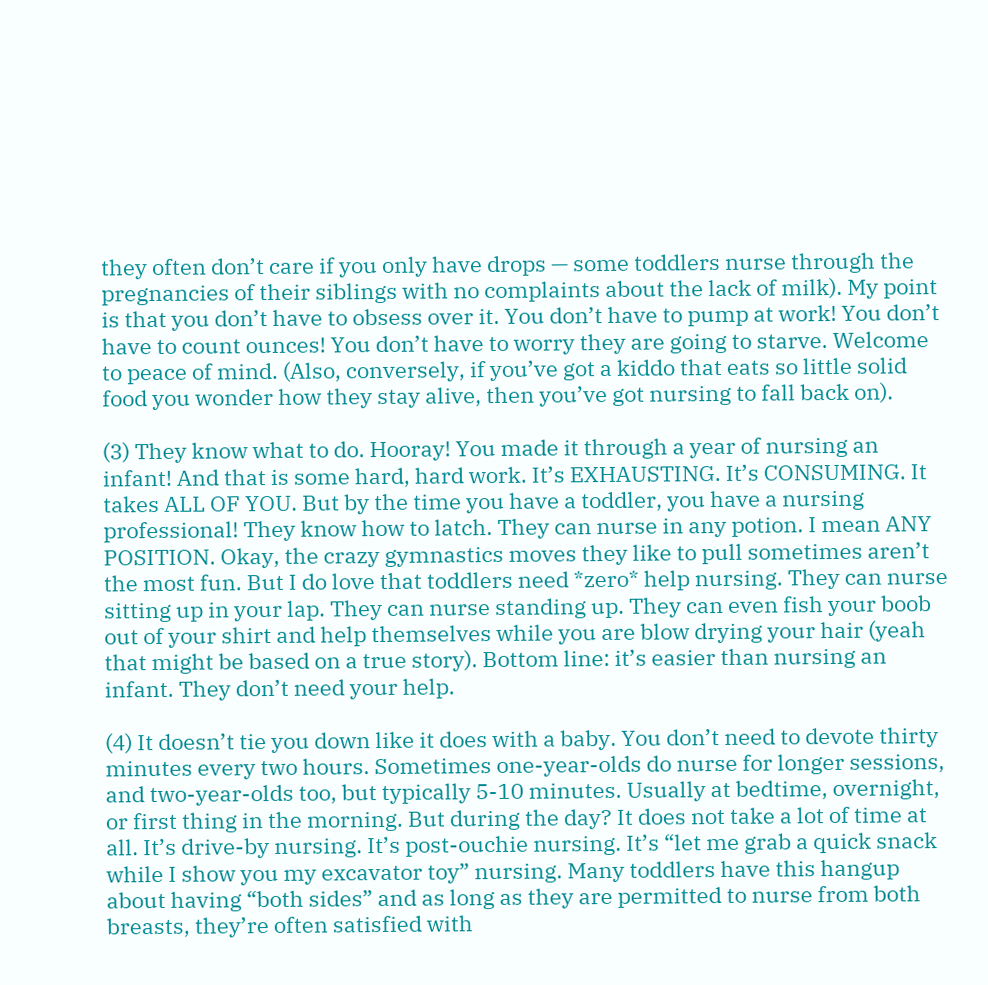they often don’t care if you only have drops — some toddlers nurse through the pregnancies of their siblings with no complaints about the lack of milk). My point is that you don’t have to obsess over it. You don’t have to pump at work! You don’t have to count ounces! You don’t have to worry they are going to starve. Welcome to peace of mind. (Also, conversely, if you’ve got a kiddo that eats so little solid food you wonder how they stay alive, then you’ve got nursing to fall back on).

(3) They know what to do. Hooray! You made it through a year of nursing an infant! And that is some hard, hard work. It’s EXHAUSTING. It’s CONSUMING. It takes ALL OF YOU. But by the time you have a toddler, you have a nursing professional! They know how to latch. They can nurse in any potion. I mean ANY POSITION. Okay, the crazy gymnastics moves they like to pull sometimes aren’t the most fun. But I do love that toddlers need *zero* help nursing. They can nurse sitting up in your lap. They can nurse standing up. They can even fish your boob out of your shirt and help themselves while you are blow drying your hair (yeah that might be based on a true story). Bottom line: it’s easier than nursing an infant. They don’t need your help.

(4) It doesn’t tie you down like it does with a baby. You don’t need to devote thirty minutes every two hours. Sometimes one-year-olds do nurse for longer sessions, and two-year-olds too, but typically 5-10 minutes. Usually at bedtime, overnight, or first thing in the morning. But during the day? It does not take a lot of time at all. It’s drive-by nursing. It’s post-ouchie nursing. It’s “let me grab a quick snack while I show you my excavator toy” nursing. Many toddlers have this hangup about having “both sides” and as long as they are permitted to nurse from both breasts, they’re often satisfied with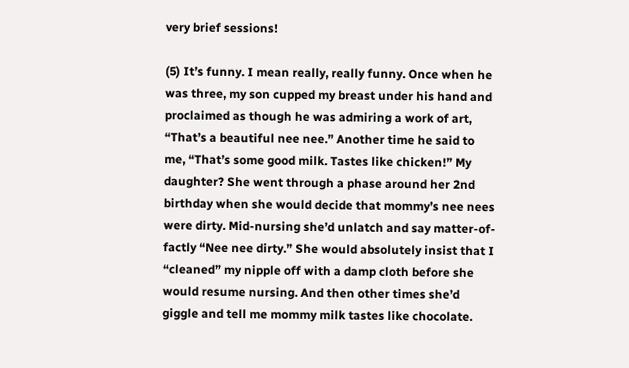very brief sessions!

(5) It’s funny. I mean really, really funny. Once when he was three, my son cupped my breast under his hand and proclaimed as though he was admiring a work of art, “That’s a beautiful nee nee.” Another time he said to me, “That’s some good milk. Tastes like chicken!” My daughter? She went through a phase around her 2nd birthday when she would decide that mommy’s nee nees were dirty. Mid-nursing she’d unlatch and say matter-of-factly “Nee nee dirty.” She would absolutely insist that I “cleaned” my nipple off with a damp cloth before she would resume nursing. And then other times she’d giggle and tell me mommy milk tastes like chocolate.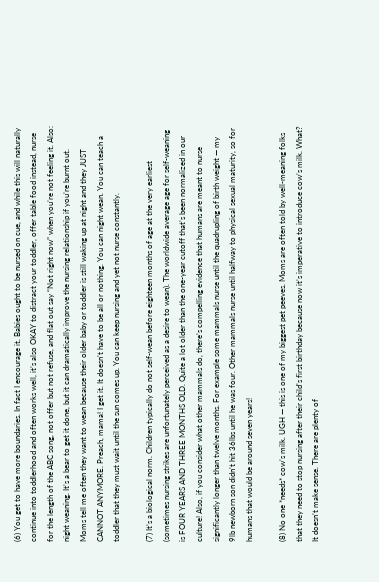(6) You get to have more boundaries. In fact I encourage it. Babies ought to be nursed on cue, and while this will naturally continue into toddlerhood and often works well, it’s also OKAY to distract your toddler, offer table food instead, nurse for the length of the ABC song, not offer but not refuse, and flat out say “Not right now” when you’re not feeling it. Also: night weaning. It’s a bear to get it done, but it can dramatically improve the nursing relationship if you’re burnt out. Moms tell me often they want to wean because their older baby or toddler is still waking up at night and they JUST CANNOT ANYMORE. Preach, mama! I get it. It doesn’t have to be all or nothing. You can night wean. You can teach a toddler that they must wait until the sun comes up. You can keep nursing and yet not nurse constantly.

(7) It’s a biological norm. Children typically do not self-wean before eighteen months of age at the very earliest (sometimes nursing strikes are unfortunately perceived as a desire to wean). The worldwide average age for self-weaning is FOUR YEARS AND THREE MONTHS OLD. Quite a lot older than the one-year cutoff that’s been normalized in our culture! Also, if you consider what other mammals do, there’s compelling evidence that humans are meant to nurse significantly longer than twelve months. For example some mammals nurse until the quadrupling of birth weight — my 9lb newborn son didn’t hit 36lbs until he was four. Other mammals nurse until halfway to physical sexual maturity, so for humans that would be around seven years!

(8) No one *needs* cow’s milk. UGH — this is one of my biggest pet peeves. Moms are often told by well-meaning folks that they need to stop nursing after their child’s first birthday because now it’s imperative to introduce cow’s milk. What? It doesn’t make sense. There are plenty of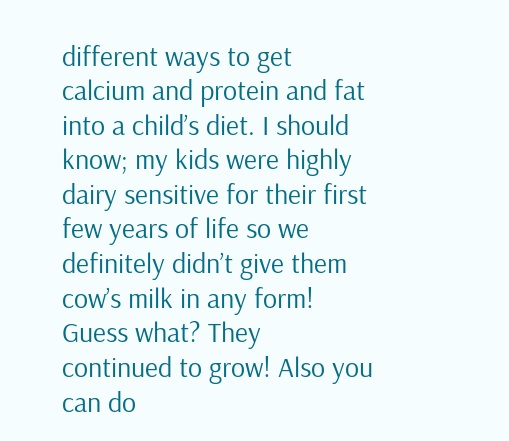different ways to get calcium and protein and fat into a child’s diet. I should know; my kids were highly dairy sensitive for their first few years of life so we definitely didn’t give them cow’s milk in any form! Guess what? They continued to grow! Also you can do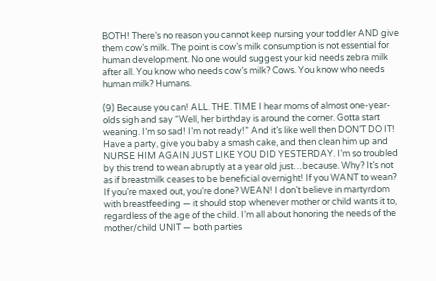BOTH! There’s no reason you cannot keep nursing your toddler AND give them cow’s milk. The point is cow’s milk consumption is not essential for human development. No one would suggest your kid needs zebra milk after all. You know who needs cow’s milk? Cows. You know who needs human milk? Humans.

(9) Because you can! ALL. THE. TIME I hear moms of almost one-year-olds sigh and say “Well, her birthday is around the corner. Gotta start weaning. I’m so sad! I’m not ready!” And it’s like well then DON’T DO IT! Have a party, give you baby a smash cake, and then clean him up and NURSE HIM AGAIN JUST LIKE YOU DID YESTERDAY. I’m so troubled by this trend to wean abruptly at a year old just…because. Why? It’s not as if breastmilk ceases to be beneficial overnight! If you WANT to wean? If you’re maxed out, you’re done? WEAN! I don’t believe in martyrdom with breastfeeding — it should stop whenever mother or child wants it to, regardless of the age of the child. I’m all about honoring the needs of the mother/child UNIT — both parties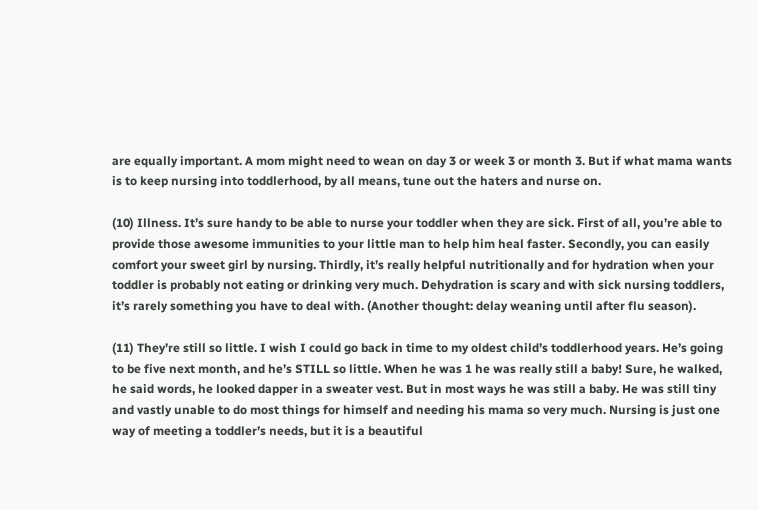are equally important. A mom might need to wean on day 3 or week 3 or month 3. But if what mama wants is to keep nursing into toddlerhood, by all means, tune out the haters and nurse on.

(10) Illness. It’s sure handy to be able to nurse your toddler when they are sick. First of all, you’re able to provide those awesome immunities to your little man to help him heal faster. Secondly, you can easily comfort your sweet girl by nursing. Thirdly, it’s really helpful nutritionally and for hydration when your toddler is probably not eating or drinking very much. Dehydration is scary and with sick nursing toddlers, it’s rarely something you have to deal with. (Another thought: delay weaning until after flu season).

(11) They’re still so little. I wish I could go back in time to my oldest child’s toddlerhood years. He’s going to be five next month, and he’s STILL so little. When he was 1 he was really still a baby! Sure, he walked, he said words, he looked dapper in a sweater vest. But in most ways he was still a baby. He was still tiny and vastly unable to do most things for himself and needing his mama so very much. Nursing is just one way of meeting a toddler’s needs, but it is a beautiful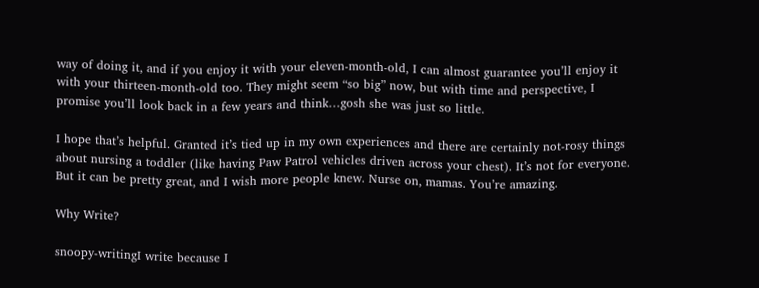way of doing it, and if you enjoy it with your eleven-month-old, I can almost guarantee you’ll enjoy it with your thirteen-month-old too. They might seem “so big” now, but with time and perspective, I promise you’ll look back in a few years and think…gosh she was just so little.

I hope that’s helpful. Granted it’s tied up in my own experiences and there are certainly not-rosy things about nursing a toddler (like having Paw Patrol vehicles driven across your chest). It’s not for everyone. But it can be pretty great, and I wish more people knew. Nurse on, mamas. You’re amazing.

Why Write?

snoopy-writingI write because I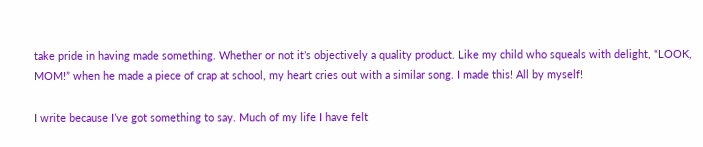take pride in having made something. Whether or not it’s objectively a quality product. Like my child who squeals with delight, “LOOK, MOM!” when he made a piece of crap at school, my heart cries out with a similar song. I made this! All by myself!

I write because I’ve got something to say. Much of my life I have felt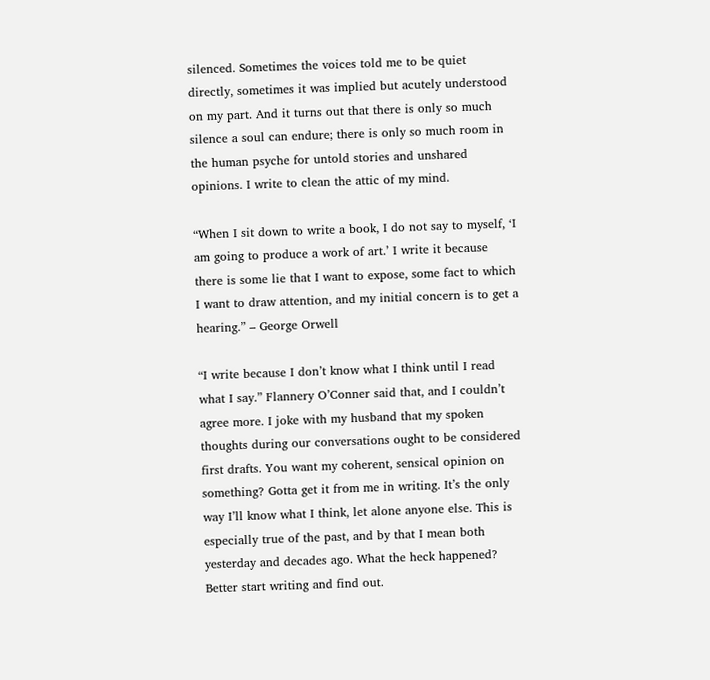silenced. Sometimes the voices told me to be quiet directly, sometimes it was implied but acutely understood on my part. And it turns out that there is only so much silence a soul can endure; there is only so much room in the human psyche for untold stories and unshared opinions. I write to clean the attic of my mind.

“When I sit down to write a book, I do not say to myself, ‘I am going to produce a work of art.’ I write it because there is some lie that I want to expose, some fact to which I want to draw attention, and my initial concern is to get a hearing.” – George Orwell

“I write because I don’t know what I think until I read what I say.” Flannery O’Conner said that, and I couldn’t agree more. I joke with my husband that my spoken thoughts during our conversations ought to be considered first drafts. You want my coherent, sensical opinion on something? Gotta get it from me in writing. It’s the only way I’ll know what I think, let alone anyone else. This is especially true of the past, and by that I mean both yesterday and decades ago. What the heck happened? Better start writing and find out.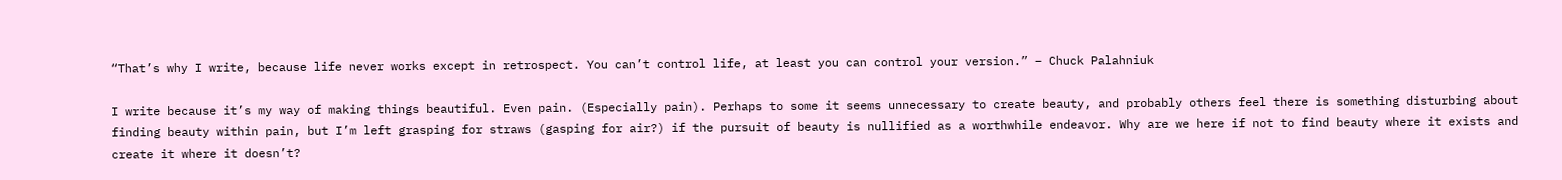“That’s why I write, because life never works except in retrospect. You can’t control life, at least you can control your version.” – Chuck Palahniuk

I write because it’s my way of making things beautiful. Even pain. (Especially pain). Perhaps to some it seems unnecessary to create beauty, and probably others feel there is something disturbing about finding beauty within pain, but I’m left grasping for straws (gasping for air?) if the pursuit of beauty is nullified as a worthwhile endeavor. Why are we here if not to find beauty where it exists and create it where it doesn’t?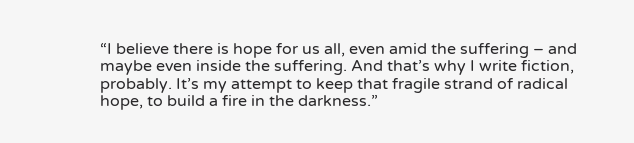“I believe there is hope for us all, even amid the suffering – and maybe even inside the suffering. And that’s why I write fiction, probably. It’s my attempt to keep that fragile strand of radical hope, to build a fire in the darkness.”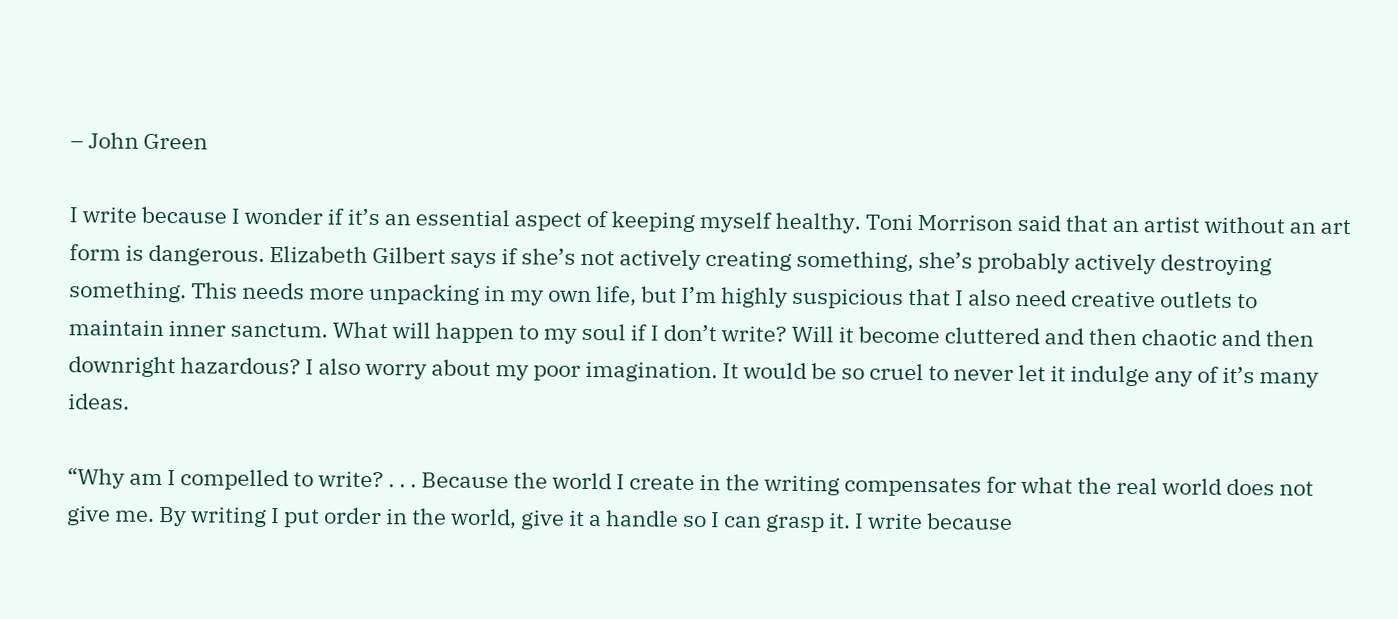– John Green

I write because I wonder if it’s an essential aspect of keeping myself healthy. Toni Morrison said that an artist without an art form is dangerous. Elizabeth Gilbert says if she’s not actively creating something, she’s probably actively destroying something. This needs more unpacking in my own life, but I’m highly suspicious that I also need creative outlets to maintain inner sanctum. What will happen to my soul if I don’t write? Will it become cluttered and then chaotic and then downright hazardous? I also worry about my poor imagination. It would be so cruel to never let it indulge any of it’s many ideas.

“Why am I compelled to write? . . . Because the world I create in the writing compensates for what the real world does not give me. By writing I put order in the world, give it a handle so I can grasp it. I write because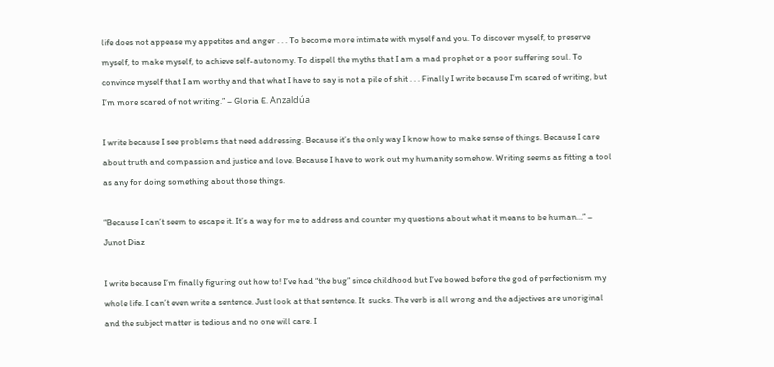life does not appease my appetites and anger . . . To become more intimate with myself and you. To discover myself, to preserve myself, to make myself, to achieve self-autonomy. To dispell the myths that I am a mad prophet or a poor suffering soul. To convince myself that I am worthy and that what I have to say is not a pile of shit . . . Finally I write because I’m scared of writing, but I’m more scared of not writing.” – Gloria E. Anzaldúa

I write because I see problems that need addressing. Because it’s the only way I know how to make sense of things. Because I care about truth and compassion and justice and love. Because I have to work out my humanity somehow. Writing seems as fitting a tool as any for doing something about those things.

“Because I can’t seem to escape it. It’s a way for me to address and counter my questions about what it means to be human…” – Junot Diaz

I write because I’m finally figuring out how to! I’ve had “the bug” since childhood but I’ve bowed before the god of perfectionism my whole life. I can’t even write a sentence. Just look at that sentence. It  sucks. The verb is all wrong and the adjectives are unoriginal and the subject matter is tedious and no one will care. I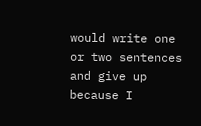would write one or two sentences and give up because I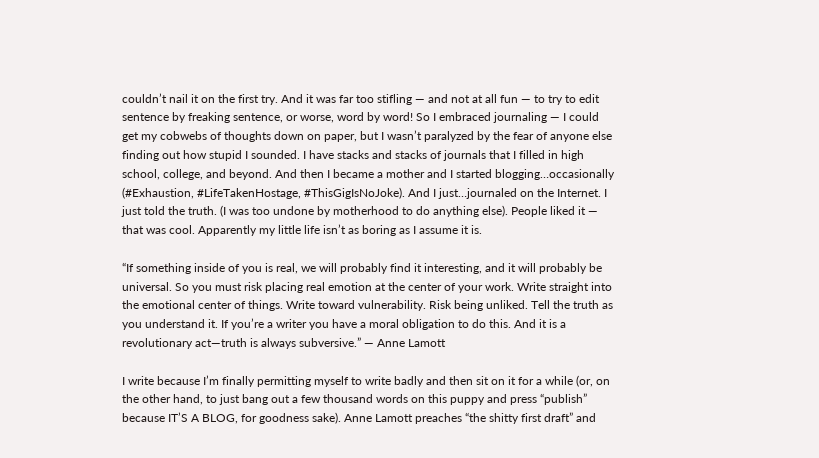couldn’t nail it on the first try. And it was far too stifling — and not at all fun — to try to edit sentence by freaking sentence, or worse, word by word! So I embraced journaling — I could get my cobwebs of thoughts down on paper, but I wasn’t paralyzed by the fear of anyone else finding out how stupid I sounded. I have stacks and stacks of journals that I filled in high school, college, and beyond. And then I became a mother and I started blogging…occasionally (#Exhaustion, #LifeTakenHostage, #ThisGigIsNoJoke). And I just…journaled on the Internet. I just told the truth. (I was too undone by motherhood to do anything else). People liked it — that was cool. Apparently my little life isn’t as boring as I assume it is.

“If something inside of you is real, we will probably find it interesting, and it will probably be universal. So you must risk placing real emotion at the center of your work. Write straight into the emotional center of things. Write toward vulnerability. Risk being unliked. Tell the truth as you understand it. If you’re a writer you have a moral obligation to do this. And it is a revolutionary act—truth is always subversive.” — Anne Lamott

I write because I’m finally permitting myself to write badly and then sit on it for a while (or, on the other hand, to just bang out a few thousand words on this puppy and press “publish” because IT’S A BLOG, for goodness sake). Anne Lamott preaches “the shitty first draft” and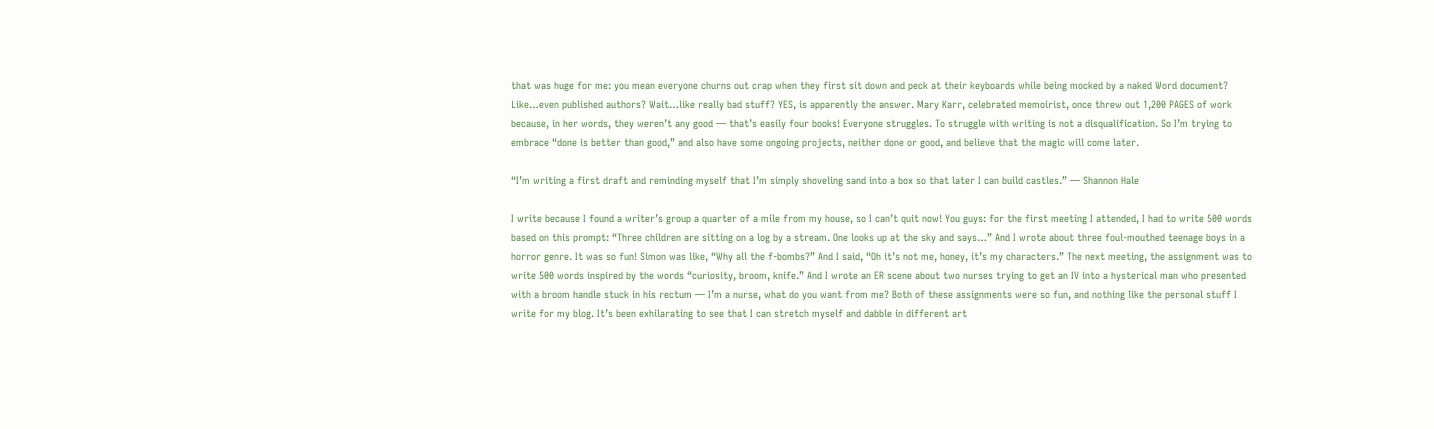that was huge for me: you mean everyone churns out crap when they first sit down and peck at their keyboards while being mocked by a naked Word document? Like…even published authors? Wait…like really bad stuff? YES, is apparently the answer. Mary Karr, celebrated memoirist, once threw out 1,200 PAGES of work because, in her words, they weren’t any good — that’s easily four books! Everyone struggles. To struggle with writing is not a disqualification. So I’m trying to embrace “done is better than good,” and also have some ongoing projects, neither done or good, and believe that the magic will come later.

“I’m writing a first draft and reminding myself that I’m simply shoveling sand into a box so that later I can build castles.” — Shannon Hale

I write because I found a writer’s group a quarter of a mile from my house, so I can’t quit now! You guys: for the first meeting I attended, I had to write 500 words based on this prompt: “Three children are sitting on a log by a stream. One looks up at the sky and says…” And I wrote about three foul-mouthed teenage boys in a horror genre. It was so fun! Simon was like, “Why all the f-bombs?” And I said, “Oh it’s not me, honey, it’s my characters.” The next meeting, the assignment was to write 500 words inspired by the words “curiosity, broom, knife.” And I wrote an ER scene about two nurses trying to get an IV into a hysterical man who presented with a broom handle stuck in his rectum — I’m a nurse, what do you want from me? Both of these assignments were so fun, and nothing like the personal stuff I write for my blog. It’s been exhilarating to see that I can stretch myself and dabble in different art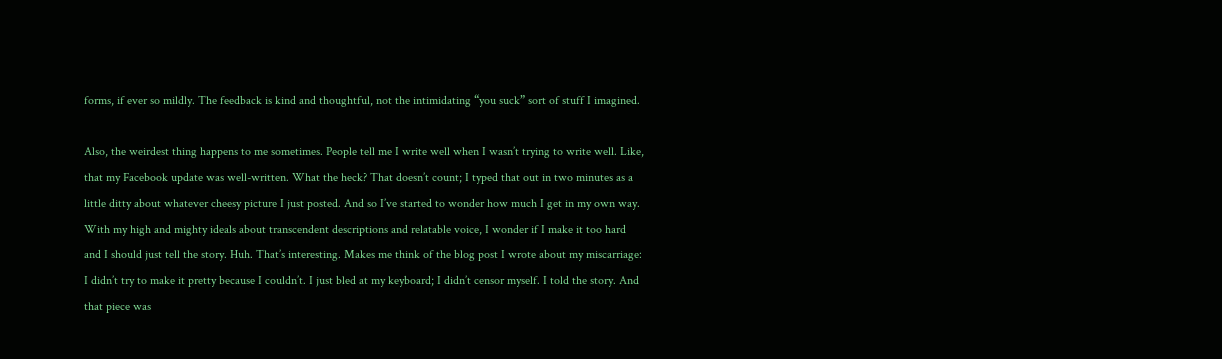forms, if ever so mildly. The feedback is kind and thoughtful, not the intimidating “you suck” sort of stuff I imagined.

Also, the weirdest thing happens to me sometimes. People tell me I write well when I wasn’t trying to write well. Like, that my Facebook update was well-written. What the heck? That doesn’t count; I typed that out in two minutes as a little ditty about whatever cheesy picture I just posted. And so I’ve started to wonder how much I get in my own way. With my high and mighty ideals about transcendent descriptions and relatable voice, I wonder if I make it too hard and I should just tell the story. Huh. That’s interesting. Makes me think of the blog post I wrote about my miscarriage: I didn’t try to make it pretty because I couldn’t. I just bled at my keyboard; I didn’t censor myself. I told the story. And that piece was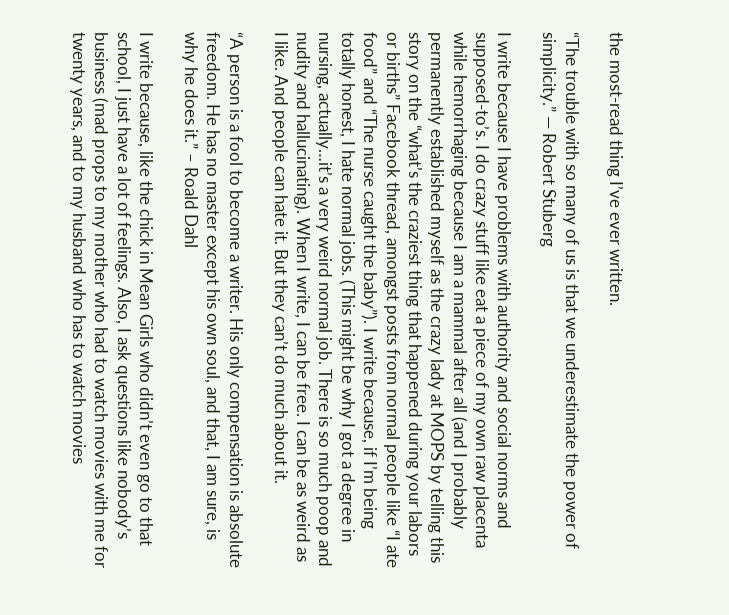the most-read thing I’ve ever written.

“The trouble with so many of us is that we underestimate the power of simplicity.” — Robert Stuberg

I write because I have problems with authority and social norms and supposed-to’s. I do crazy stuff like eat a piece of my own raw placenta while hemorrhaging because I am a mammal after all (and I probably permanently established myself as the crazy lady at MOPS by telling this story on the “what’s the craziest thing that happened during your labors or births” Facebook thread, amongst posts from normal people like “I ate food” and “The nurse caught the baby”). I write because, if I’m being totally honest, I hate normal jobs. (This might be why I got a degree in nursing, actually…it’s a very weird normal job. There is so much poop and nudity and hallucinating). When I write, I can be free. I can be as weird as I like. And people can hate it. But they can’t do much about it.

“A person is a fool to become a writer. His only compensation is absolute freedom. He has no master except his own soul, and that, I am sure, is why he does it.” – Roald Dahl

I write because, like the chick in Mean Girls who didn’t even go to that school, I just have a lot of feelings. Also, I ask questions like nobody’s business (mad props to my mother who had to watch movies with me for twenty years, and to my husband who has to watch movies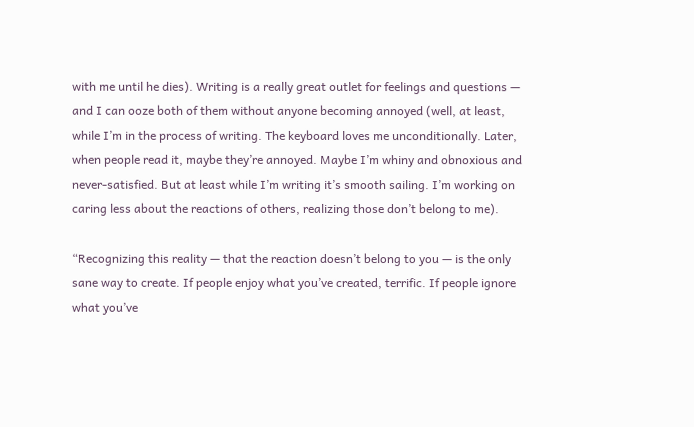with me until he dies). Writing is a really great outlet for feelings and questions — and I can ooze both of them without anyone becoming annoyed (well, at least, while I’m in the process of writing. The keyboard loves me unconditionally. Later, when people read it, maybe they’re annoyed. Maybe I’m whiny and obnoxious and never-satisfied. But at least while I’m writing it’s smooth sailing. I’m working on caring less about the reactions of others, realizing those don’t belong to me).

“Recognizing this reality — that the reaction doesn’t belong to you — is the only sane way to create. If people enjoy what you’ve created, terrific. If people ignore what you’ve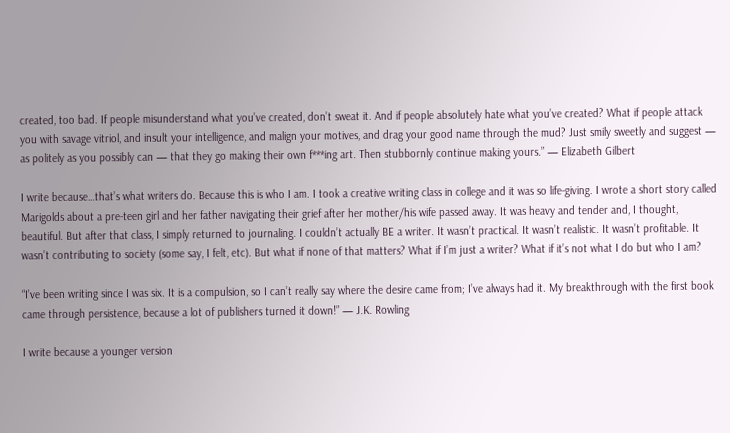created, too bad. If people misunderstand what you’ve created, don’t sweat it. And if people absolutely hate what you’ve created? What if people attack you with savage vitriol, and insult your intelligence, and malign your motives, and drag your good name through the mud? Just smily sweetly and suggest — as politely as you possibly can — that they go making their own f***ing art. Then stubbornly continue making yours.” — Elizabeth Gilbert

I write because…that’s what writers do. Because this is who I am. I took a creative writing class in college and it was so life-giving. I wrote a short story called Marigolds about a pre-teen girl and her father navigating their grief after her mother/his wife passed away. It was heavy and tender and, I thought, beautiful. But after that class, I simply returned to journaling. I couldn’t actually BE a writer. It wasn’t practical. It wasn’t realistic. It wasn’t profitable. It wasn’t contributing to society (some say, I felt, etc). But what if none of that matters? What if I’m just a writer? What if it’s not what I do but who I am?

“I’ve been writing since I was six. It is a compulsion, so I can’t really say where the desire came from; I’ve always had it. My breakthrough with the first book came through persistence, because a lot of publishers turned it down!” — J.K. Rowling

I write because a younger version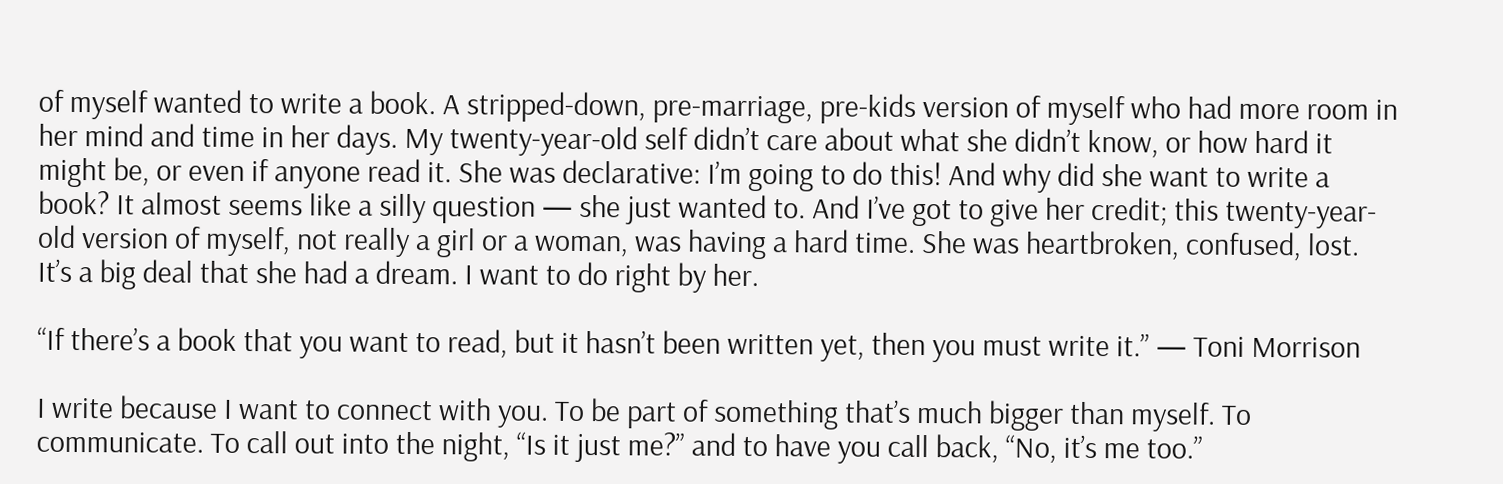of myself wanted to write a book. A stripped-down, pre-marriage, pre-kids version of myself who had more room in her mind and time in her days. My twenty-year-old self didn’t care about what she didn’t know, or how hard it might be, or even if anyone read it. She was declarative: I’m going to do this! And why did she want to write a book? It almost seems like a silly question — she just wanted to. And I’ve got to give her credit; this twenty-year-old version of myself, not really a girl or a woman, was having a hard time. She was heartbroken, confused, lost. It’s a big deal that she had a dream. I want to do right by her.

“If there’s a book that you want to read, but it hasn’t been written yet, then you must write it.” — Toni Morrison

I write because I want to connect with you. To be part of something that’s much bigger than myself. To communicate. To call out into the night, “Is it just me?” and to have you call back, “No, it’s me too.”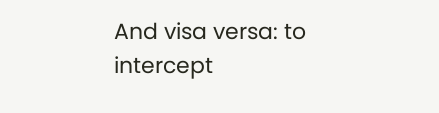And visa versa: to intercept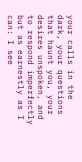your calls in the dark, your questions that haunt you, your desires unspoken, and to respond imperfectly but as earnestly as I can: I see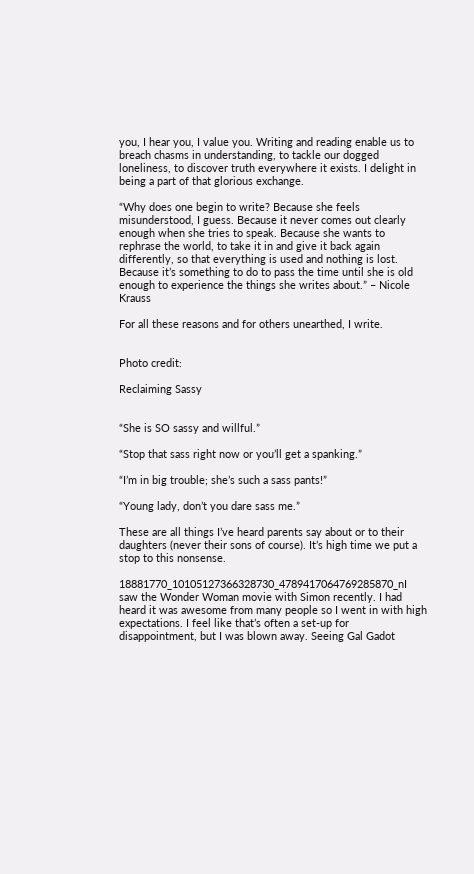you, I hear you, I value you. Writing and reading enable us to breach chasms in understanding, to tackle our dogged loneliness, to discover truth everywhere it exists. I delight in being a part of that glorious exchange.

“Why does one begin to write? Because she feels misunderstood, I guess. Because it never comes out clearly enough when she tries to speak. Because she wants to rephrase the world, to take it in and give it back again differently, so that everything is used and nothing is lost. Because it’s something to do to pass the time until she is old enough to experience the things she writes about.” – Nicole Krauss

For all these reasons and for others unearthed, I write.


Photo credit:

Reclaiming Sassy


“She is SO sassy and willful.”

“Stop that sass right now or you’ll get a spanking.”

“I’m in big trouble; she’s such a sass pants!”

“Young lady, don’t you dare sass me.”

These are all things I’ve heard parents say about or to their daughters (never their sons of course). It’s high time we put a stop to this nonsense.

18881770_10105127366328730_4789417064769285870_nI saw the Wonder Woman movie with Simon recently. I had heard it was awesome from many people so I went in with high expectations. I feel like that’s often a set-up for disappointment, but I was blown away. Seeing Gal Gadot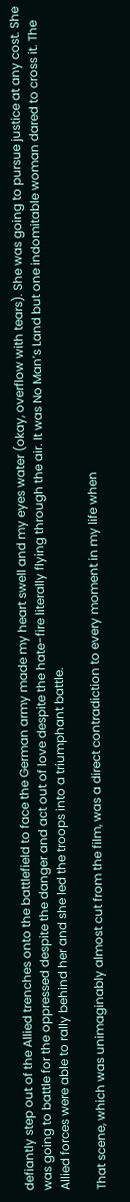defiantly step out of the Allied trenches onto the battlefield to face the German army made my heart swell and my eyes water (okay, overflow with tears). She was going to pursue justice at any cost. She was going to battle for the oppressed despite the danger and act out of love despite the hate-fire literally flying through the air. It was No Man’s Land but one indomitable woman dared to cross it. The Allied forces were able to rally behind her and she led the troops into a triumphant battle.

That scene, which was unimaginably almost cut from the film, was a direct contradiction to every moment in my life when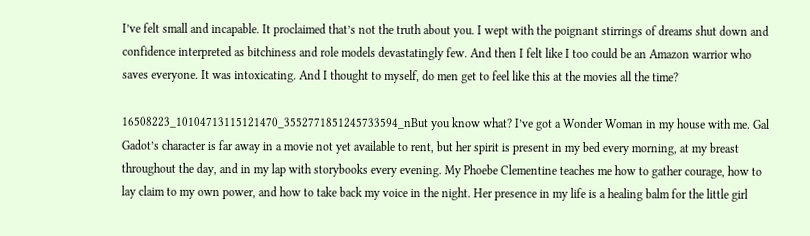I’ve felt small and incapable. It proclaimed that’s not the truth about you. I wept with the poignant stirrings of dreams shut down and confidence interpreted as bitchiness and role models devastatingly few. And then I felt like I too could be an Amazon warrior who saves everyone. It was intoxicating. And I thought to myself, do men get to feel like this at the movies all the time?

16508223_10104713115121470_3552771851245733594_nBut you know what? I’ve got a Wonder Woman in my house with me. Gal Gadot’s character is far away in a movie not yet available to rent, but her spirit is present in my bed every morning, at my breast throughout the day, and in my lap with storybooks every evening. My Phoebe Clementine teaches me how to gather courage, how to lay claim to my own power, and how to take back my voice in the night. Her presence in my life is a healing balm for the little girl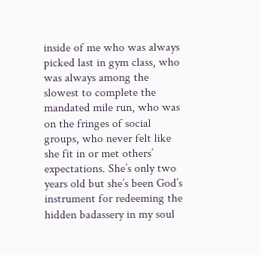inside of me who was always picked last in gym class, who was always among the slowest to complete the mandated mile run, who was on the fringes of social groups, who never felt like she fit in or met others’ expectations. She’s only two years old but she’s been God’s instrument for redeeming the hidden badassery in my soul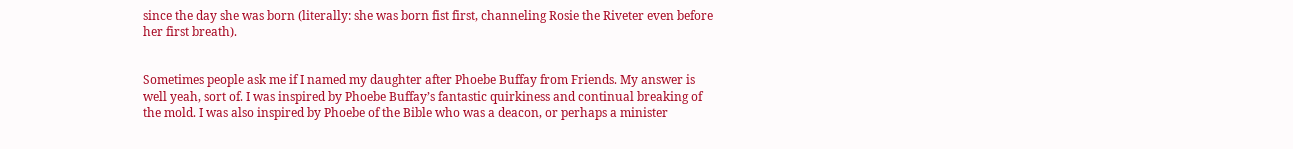since the day she was born (literally: she was born fist first, channeling Rosie the Riveter even before her first breath).


Sometimes people ask me if I named my daughter after Phoebe Buffay from Friends. My answer is well yeah, sort of. I was inspired by Phoebe Buffay’s fantastic quirkiness and continual breaking of the mold. I was also inspired by Phoebe of the Bible who was a deacon, or perhaps a minister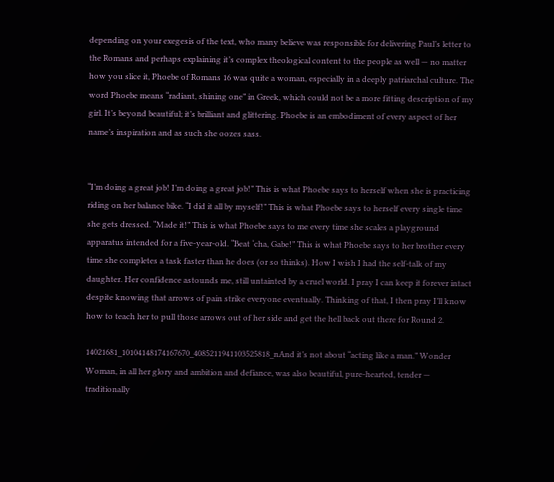depending on your exegesis of the text, who many believe was responsible for delivering Paul’s letter to the Romans and perhaps explaining it’s complex theological content to the people as well — no matter how you slice it, Phoebe of Romans 16 was quite a woman, especially in a deeply patriarchal culture. The word Phoebe means “radiant, shining one” in Greek, which could not be a more fitting description of my girl. It’s beyond beautiful; it’s brilliant and glittering. Phoebe is an embodiment of every aspect of her name’s inspiration and as such she oozes sass.


“I’m doing a great job! I’m doing a great job!” This is what Phoebe says to herself when she is practicing riding on her balance bike. “I did it all by myself!” This is what Phoebe says to herself every single time she gets dressed. “Made it!” This is what Phoebe says to me every time she scales a playground apparatus intended for a five-year-old. “Beat ‘cha, Gabe!” This is what Phoebe says to her brother every time she completes a task faster than he does (or so thinks). How I wish I had the self-talk of my daughter. Her confidence astounds me, still untainted by a cruel world. I pray I can keep it forever intact despite knowing that arrows of pain strike everyone eventually. Thinking of that, I then pray I’ll know how to teach her to pull those arrows out of her side and get the hell back out there for Round 2.

14021681_10104148174167670_4085211941103525818_nAnd it’s not about “acting like a man.” Wonder Woman, in all her glory and ambition and defiance, was also beautiful, pure-hearted, tender — traditionally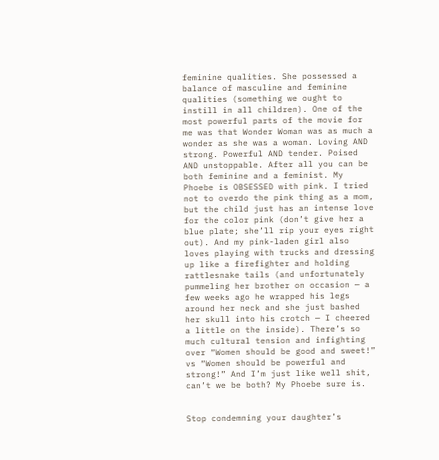feminine qualities. She possessed a balance of masculine and feminine qualities (something we ought to instill in all children). One of the most powerful parts of the movie for me was that Wonder Woman was as much a wonder as she was a woman. Loving AND strong. Powerful AND tender. Poised AND unstoppable. After all you can be both feminine and a feminist. My Phoebe is OBSESSED with pink. I tried not to overdo the pink thing as a mom, but the child just has an intense love for the color pink (don’t give her a blue plate; she’ll rip your eyes right out). And my pink-laden girl also loves playing with trucks and dressing up like a firefighter and holding rattlesnake tails (and unfortunately pummeling her brother on occasion — a few weeks ago he wrapped his legs around her neck and she just bashed her skull into his crotch — I cheered a little on the inside). There’s so much cultural tension and infighting over “Women should be good and sweet!” vs “Women should be powerful and strong!” And I’m just like well shit, can’t we be both? My Phoebe sure is.


Stop condemning your daughter’s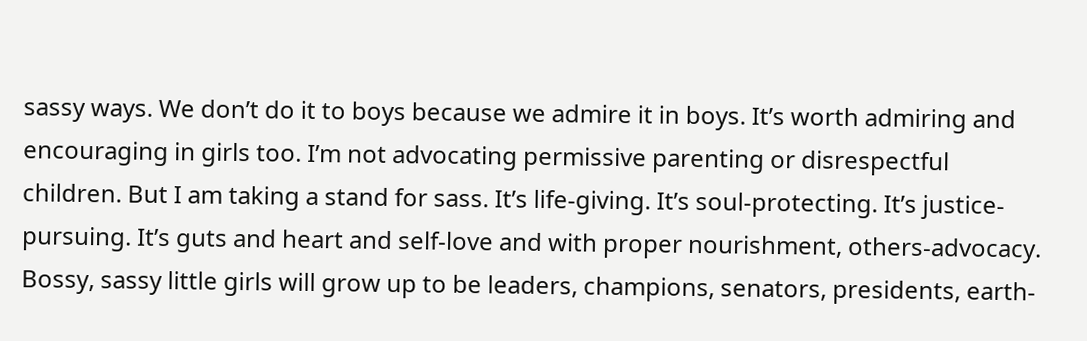sassy ways. We don’t do it to boys because we admire it in boys. It’s worth admiring and encouraging in girls too. I’m not advocating permissive parenting or disrespectful children. But I am taking a stand for sass. It’s life-giving. It’s soul-protecting. It’s justice-pursuing. It’s guts and heart and self-love and with proper nourishment, others-advocacy. Bossy, sassy little girls will grow up to be leaders, champions, senators, presidents, earth-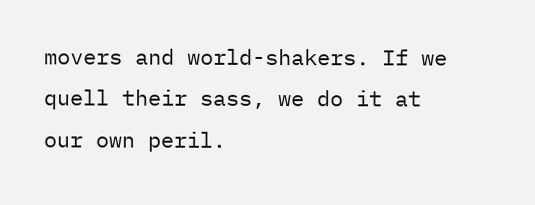movers and world-shakers. If we quell their sass, we do it at our own peril.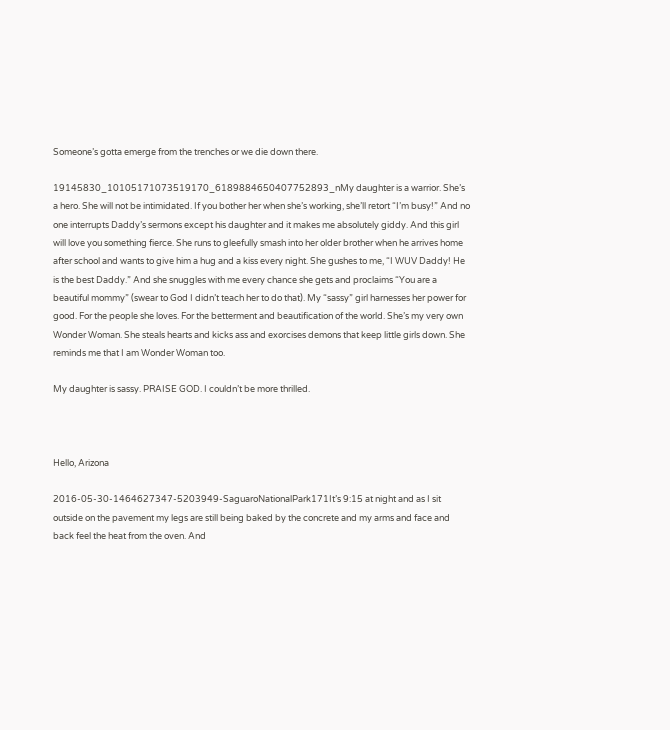Someone’s gotta emerge from the trenches or we die down there.

19145830_10105171073519170_6189884650407752893_nMy daughter is a warrior. She’s a hero. She will not be intimidated. If you bother her when she’s working, she’ll retort “I’m busy!” And no one interrupts Daddy’s sermons except his daughter and it makes me absolutely giddy. And this girl will love you something fierce. She runs to gleefully smash into her older brother when he arrives home after school and wants to give him a hug and a kiss every night. She gushes to me, “I WUV Daddy! He is the best Daddy.” And she snuggles with me every chance she gets and proclaims “You are a beautiful mommy” (swear to God I didn’t teach her to do that). My “sassy” girl harnesses her power for good. For the people she loves. For the betterment and beautification of the world. She’s my very own Wonder Woman. She steals hearts and kicks ass and exorcises demons that keep little girls down. She reminds me that I am Wonder Woman too.

My daughter is sassy. PRAISE GOD. I couldn’t be more thrilled.



Hello, Arizona

2016-05-30-1464627347-5203949-SaguaroNationalPark171It’s 9:15 at night and as I sit outside on the pavement my legs are still being baked by the concrete and my arms and face and back feel the heat from the oven. And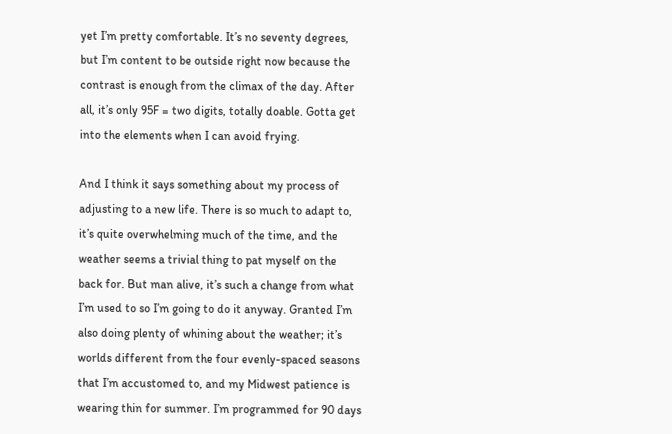yet I’m pretty comfortable. It’s no seventy degrees, but I’m content to be outside right now because the contrast is enough from the climax of the day. After all, it’s only 95F = two digits, totally doable. Gotta get into the elements when I can avoid frying.

And I think it says something about my process of adjusting to a new life. There is so much to adapt to, it’s quite overwhelming much of the time, and the weather seems a trivial thing to pat myself on the back for. But man alive, it’s such a change from what I’m used to so I’m going to do it anyway. Granted I’m also doing plenty of whining about the weather; it’s worlds different from the four evenly-spaced seasons that I’m accustomed to, and my Midwest patience is wearing thin for summer. I’m programmed for 90 days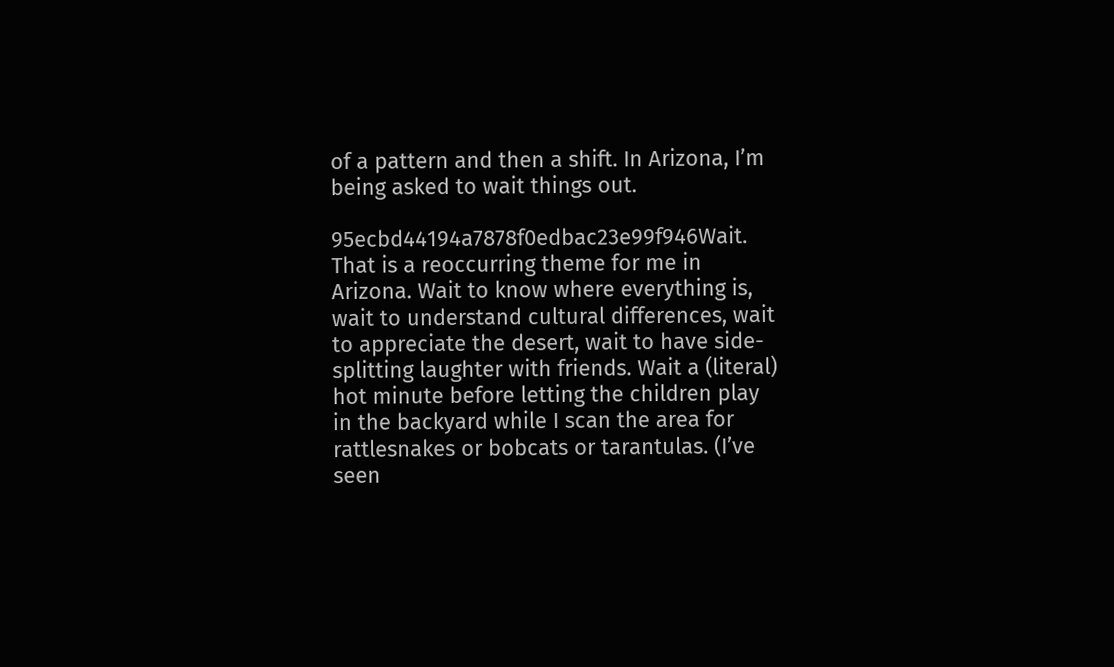of a pattern and then a shift. In Arizona, I’m being asked to wait things out.

95ecbd44194a7878f0edbac23e99f946Wait. That is a reoccurring theme for me in Arizona. Wait to know where everything is, wait to understand cultural differences, wait to appreciate the desert, wait to have side-splitting laughter with friends. Wait a (literal) hot minute before letting the children play in the backyard while I scan the area for rattlesnakes or bobcats or tarantulas. (I’ve seen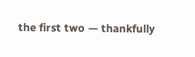the first two — thankfully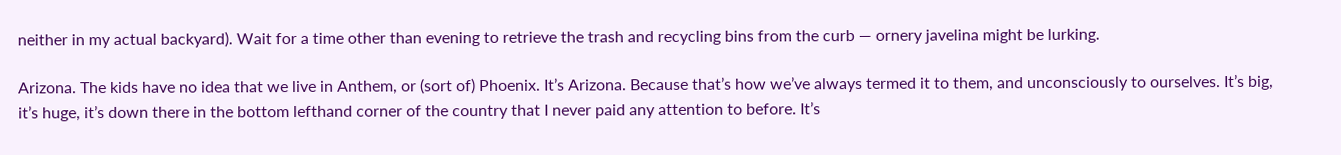neither in my actual backyard). Wait for a time other than evening to retrieve the trash and recycling bins from the curb — ornery javelina might be lurking.

Arizona. The kids have no idea that we live in Anthem, or (sort of) Phoenix. It’s Arizona. Because that’s how we’ve always termed it to them, and unconsciously to ourselves. It’s big, it’s huge, it’s down there in the bottom lefthand corner of the country that I never paid any attention to before. It’s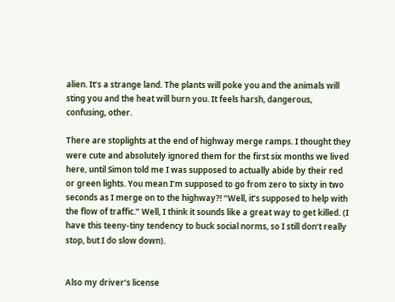alien. It’s a strange land. The plants will poke you and the animals will sting you and the heat will burn you. It feels harsh, dangerous, confusing, other.

There are stoplights at the end of highway merge ramps. I thought they were cute and absolutely ignored them for the first six months we lived here, until Simon told me I was supposed to actually abide by their red or green lights. You mean I’m supposed to go from zero to sixty in two seconds as I merge on to the highway?! “Well, it’s supposed to help with the flow of traffic.” Well, I think it sounds like a great way to get killed. (I have this teeny-tiny tendency to buck social norms, so I still don’t really stop, but I do slow down).


Also my driver’s license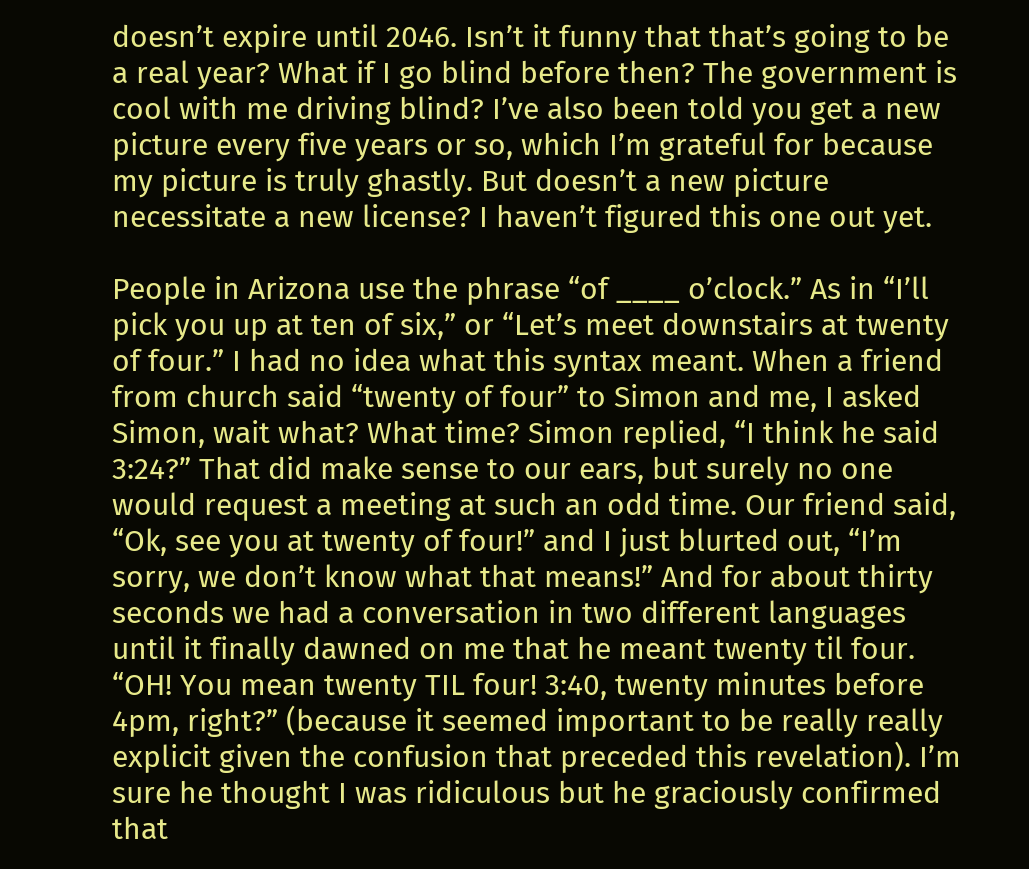doesn’t expire until 2046. Isn’t it funny that that’s going to be a real year? What if I go blind before then? The government is cool with me driving blind? I’ve also been told you get a new picture every five years or so, which I’m grateful for because my picture is truly ghastly. But doesn’t a new picture necessitate a new license? I haven’t figured this one out yet.

People in Arizona use the phrase “of ____ o’clock.” As in “I’ll pick you up at ten of six,” or “Let’s meet downstairs at twenty of four.” I had no idea what this syntax meant. When a friend from church said “twenty of four” to Simon and me, I asked Simon, wait what? What time? Simon replied, “I think he said 3:24?” That did make sense to our ears, but surely no one would request a meeting at such an odd time. Our friend said, “Ok, see you at twenty of four!” and I just blurted out, “I’m sorry, we don’t know what that means!” And for about thirty seconds we had a conversation in two different languages until it finally dawned on me that he meant twenty til four. “OH! You mean twenty TIL four! 3:40, twenty minutes before 4pm, right?” (because it seemed important to be really really explicit given the confusion that preceded this revelation). I’m sure he thought I was ridiculous but he graciously confirmed that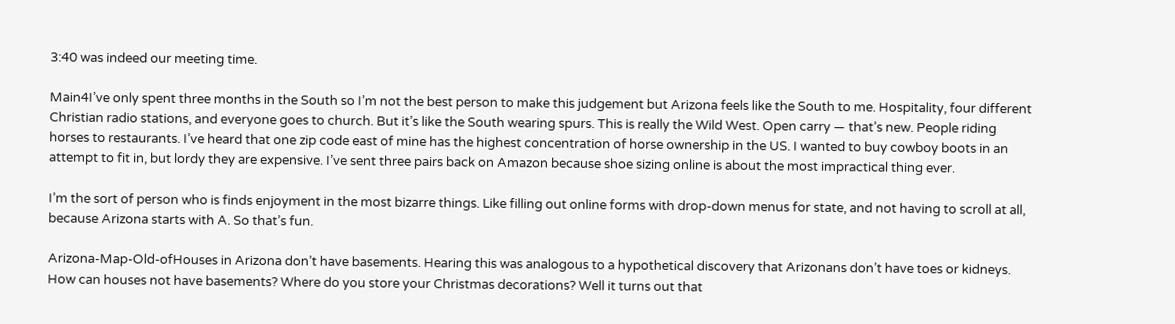3:40 was indeed our meeting time.

Main4I’ve only spent three months in the South so I’m not the best person to make this judgement but Arizona feels like the South to me. Hospitality, four different Christian radio stations, and everyone goes to church. But it’s like the South wearing spurs. This is really the Wild West. Open carry — that’s new. People riding horses to restaurants. I’ve heard that one zip code east of mine has the highest concentration of horse ownership in the US. I wanted to buy cowboy boots in an attempt to fit in, but lordy they are expensive. I’ve sent three pairs back on Amazon because shoe sizing online is about the most impractical thing ever.

I’m the sort of person who is finds enjoyment in the most bizarre things. Like filling out online forms with drop-down menus for state, and not having to scroll at all, because Arizona starts with A. So that’s fun.

Arizona-Map-Old-ofHouses in Arizona don’t have basements. Hearing this was analogous to a hypothetical discovery that Arizonans don’t have toes or kidneys. How can houses not have basements? Where do you store your Christmas decorations? Well it turns out that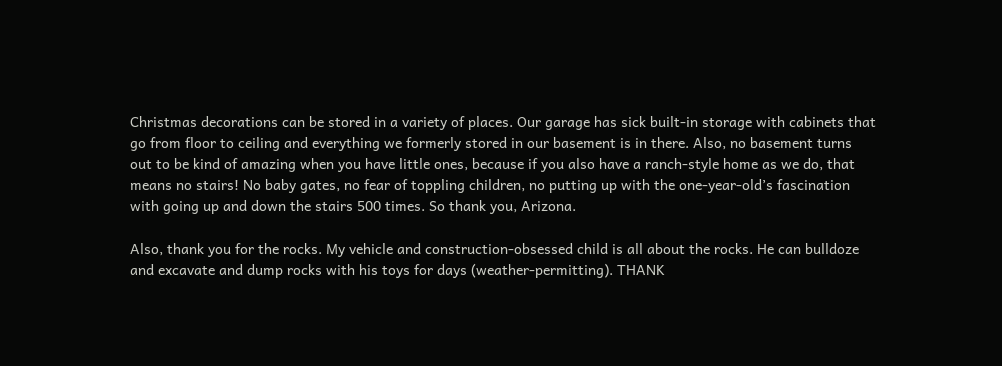Christmas decorations can be stored in a variety of places. Our garage has sick built-in storage with cabinets that go from floor to ceiling and everything we formerly stored in our basement is in there. Also, no basement turns out to be kind of amazing when you have little ones, because if you also have a ranch-style home as we do, that means no stairs! No baby gates, no fear of toppling children, no putting up with the one-year-old’s fascination with going up and down the stairs 500 times. So thank you, Arizona.

Also, thank you for the rocks. My vehicle and construction-obsessed child is all about the rocks. He can bulldoze and excavate and dump rocks with his toys for days (weather-permitting). THANK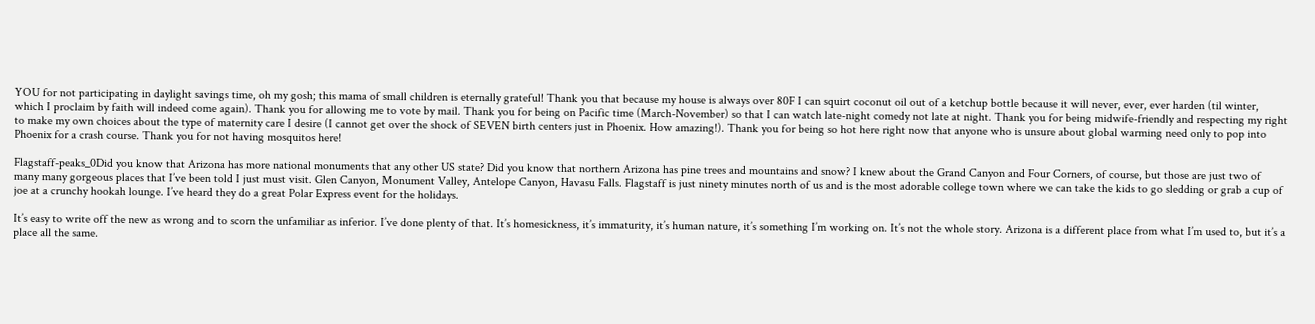YOU for not participating in daylight savings time, oh my gosh; this mama of small children is eternally grateful! Thank you that because my house is always over 80F I can squirt coconut oil out of a ketchup bottle because it will never, ever, ever harden (til winter, which I proclaim by faith will indeed come again). Thank you for allowing me to vote by mail. Thank you for being on Pacific time (March-November) so that I can watch late-night comedy not late at night. Thank you for being midwife-friendly and respecting my right to make my own choices about the type of maternity care I desire (I cannot get over the shock of SEVEN birth centers just in Phoenix. How amazing!). Thank you for being so hot here right now that anyone who is unsure about global warming need only to pop into Phoenix for a crash course. Thank you for not having mosquitos here!

Flagstaff-peaks_0Did you know that Arizona has more national monuments that any other US state? Did you know that northern Arizona has pine trees and mountains and snow? I knew about the Grand Canyon and Four Corners, of course, but those are just two of many many gorgeous places that I’ve been told I just must visit. Glen Canyon, Monument Valley, Antelope Canyon, Havasu Falls. Flagstaff is just ninety minutes north of us and is the most adorable college town where we can take the kids to go sledding or grab a cup of joe at a crunchy hookah lounge. I’ve heard they do a great Polar Express event for the holidays.

It’s easy to write off the new as wrong and to scorn the unfamiliar as inferior. I’ve done plenty of that. It’s homesickness, it’s immaturity, it’s human nature, it’s something I’m working on. It’s not the whole story. Arizona is a different place from what I’m used to, but it’s a place all the same.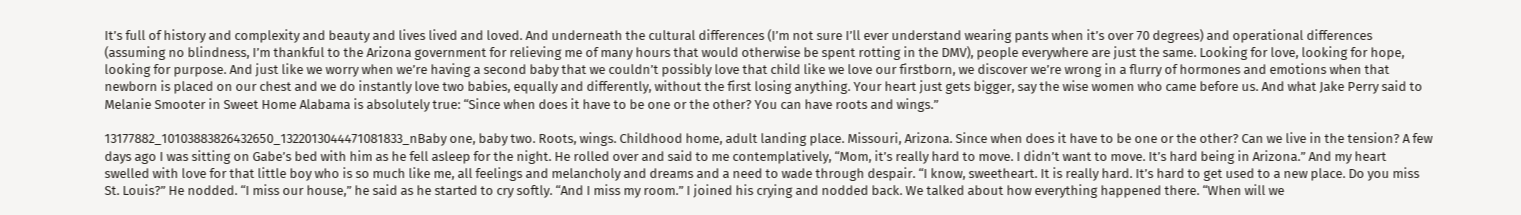It’s full of history and complexity and beauty and lives lived and loved. And underneath the cultural differences (I’m not sure I’ll ever understand wearing pants when it’s over 70 degrees) and operational differences (assuming no blindness, I’m thankful to the Arizona government for relieving me of many hours that would otherwise be spent rotting in the DMV), people everywhere are just the same. Looking for love, looking for hope, looking for purpose. And just like we worry when we’re having a second baby that we couldn’t possibly love that child like we love our firstborn, we discover we’re wrong in a flurry of hormones and emotions when that newborn is placed on our chest and we do instantly love two babies, equally and differently, without the first losing anything. Your heart just gets bigger, say the wise women who came before us. And what Jake Perry said to Melanie Smooter in Sweet Home Alabama is absolutely true: “Since when does it have to be one or the other? You can have roots and wings.”

13177882_10103883826432650_1322013044471081833_nBaby one, baby two. Roots, wings. Childhood home, adult landing place. Missouri, Arizona. Since when does it have to be one or the other? Can we live in the tension? A few days ago I was sitting on Gabe’s bed with him as he fell asleep for the night. He rolled over and said to me contemplatively, “Mom, it’s really hard to move. I didn’t want to move. It’s hard being in Arizona.” And my heart swelled with love for that little boy who is so much like me, all feelings and melancholy and dreams and a need to wade through despair. “I know, sweetheart. It is really hard. It’s hard to get used to a new place. Do you miss St. Louis?” He nodded. “I miss our house,” he said as he started to cry softly. “And I miss my room.” I joined his crying and nodded back. We talked about how everything happened there. “When will we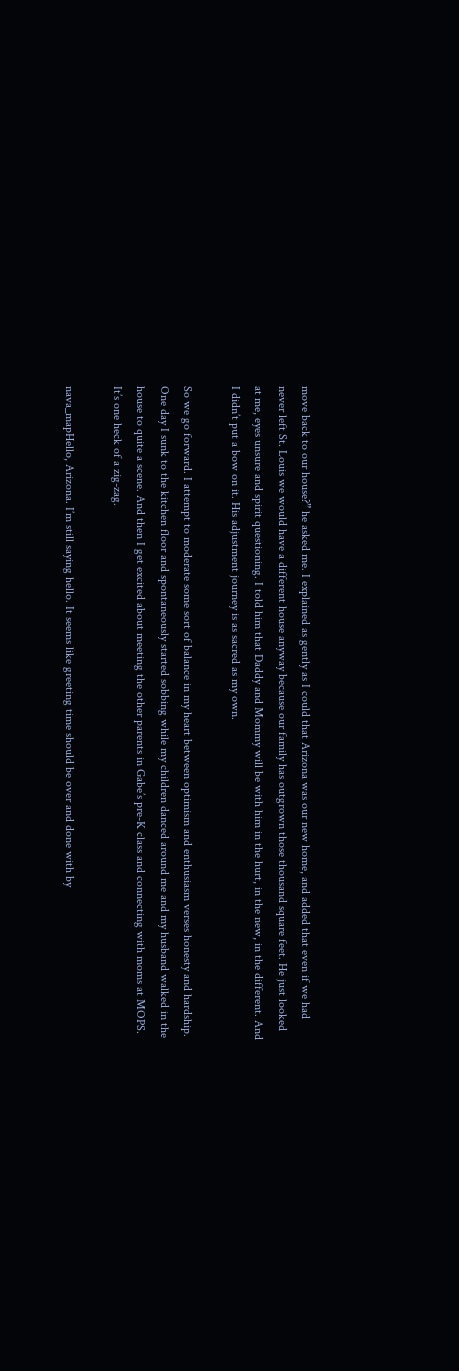move back to our house?” he asked me. I explained as gently as I could that Arizona was our new home, and added that even if we had never left St. Louis we would have a different house anyway because our family has outgrown those thousand square feet. He just looked at me, eyes unsure and spirit questioning. I told him that Daddy and Mommy will be with him in the hurt, in the new, in the different. And I didn’t put a bow on it. His adjustment journey is as sacred as my own.

So we go forward. I attempt to moderate some sort of balance in my heart between optimism and enthusiasm verses honesty and hardship. One day I sunk to the kitchen floor and spontaneously started sobbing while my children danced around me and my husband walked in the house to quite a scene. And then I get excited about meeting the other parents in Gabe’s pre-K class and connecting with moms at MOPS. It’s one heck of a zig-zag.

nava_mapHello, Arizona. I’m still saying hello. It seems like greeting time should be over and done with by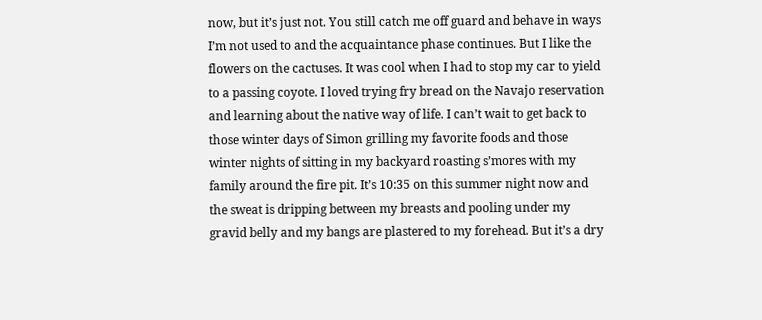now, but it’s just not. You still catch me off guard and behave in ways I’m not used to and the acquaintance phase continues. But I like the flowers on the cactuses. It was cool when I had to stop my car to yield to a passing coyote. I loved trying fry bread on the Navajo reservation and learning about the native way of life. I can’t wait to get back to those winter days of Simon grilling my favorite foods and those winter nights of sitting in my backyard roasting s’mores with my family around the fire pit. It’s 10:35 on this summer night now and the sweat is dripping between my breasts and pooling under my gravid belly and my bangs are plastered to my forehead. But it’s a dry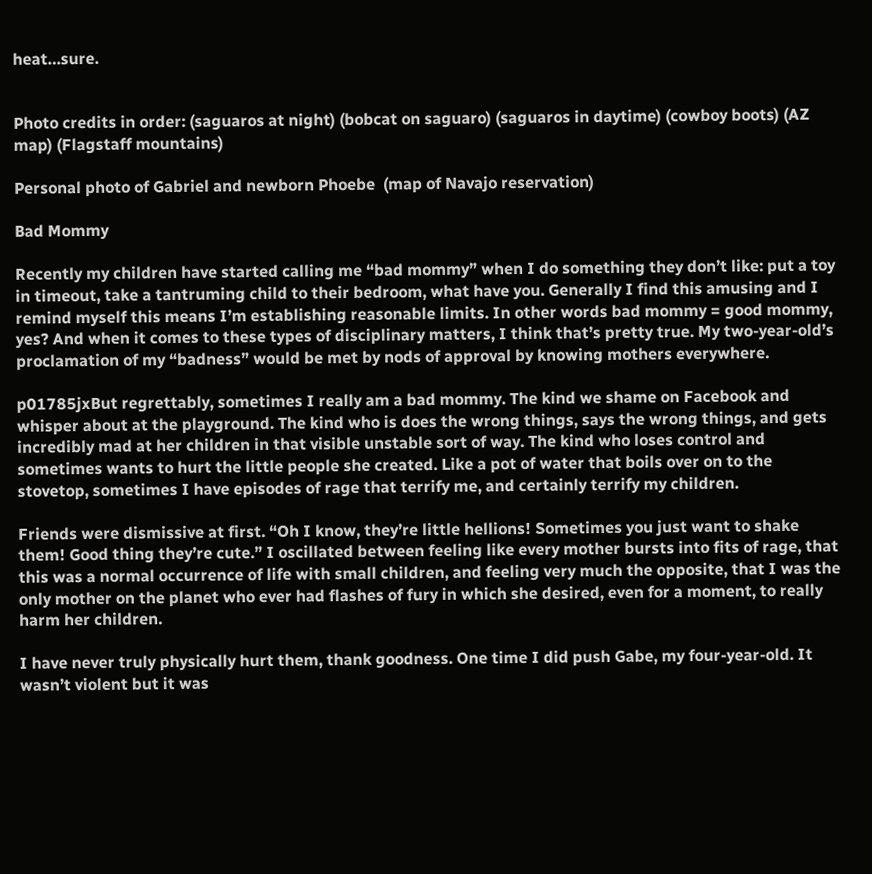heat…sure.


Photo credits in order: (saguaros at night) (bobcat on saguaro) (saguaros in daytime) (cowboy boots) (AZ map) (Flagstaff mountains)

Personal photo of Gabriel and newborn Phoebe  (map of Navajo reservation)

Bad Mommy

Recently my children have started calling me “bad mommy” when I do something they don’t like: put a toy in timeout, take a tantruming child to their bedroom, what have you. Generally I find this amusing and I remind myself this means I’m establishing reasonable limits. In other words bad mommy = good mommy, yes? And when it comes to these types of disciplinary matters, I think that’s pretty true. My two-year-old’s proclamation of my “badness” would be met by nods of approval by knowing mothers everywhere.

p01785jxBut regrettably, sometimes I really am a bad mommy. The kind we shame on Facebook and whisper about at the playground. The kind who is does the wrong things, says the wrong things, and gets incredibly mad at her children in that visible unstable sort of way. The kind who loses control and sometimes wants to hurt the little people she created. Like a pot of water that boils over on to the stovetop, sometimes I have episodes of rage that terrify me, and certainly terrify my children.

Friends were dismissive at first. “Oh I know, they’re little hellions! Sometimes you just want to shake them! Good thing they’re cute.” I oscillated between feeling like every mother bursts into fits of rage, that this was a normal occurrence of life with small children, and feeling very much the opposite, that I was the only mother on the planet who ever had flashes of fury in which she desired, even for a moment, to really harm her children.

I have never truly physically hurt them, thank goodness. One time I did push Gabe, my four-year-old. It wasn’t violent but it was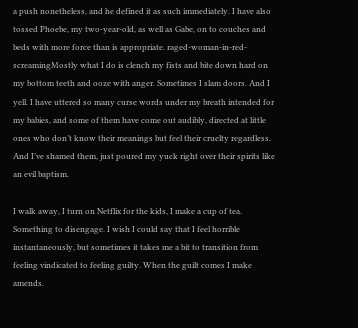a push nonetheless, and he defined it as such immediately. I have also tossed Phoebe, my two-year-old, as well as Gabe, on to couches and beds with more force than is appropriate. raged-woman-in-red-screamingMostly what I do is clench my fists and bite down hard on my bottom teeth and ooze with anger. Sometimes I slam doors. And I yell. I have uttered so many curse words under my breath intended for my babies, and some of them have come out audibly, directed at little ones who don’t know their meanings but feel their cruelty regardless. And I’ve shamed them, just poured my yuck right over their spirits like an evil baptism.

I walk away, I turn on Netflix for the kids, I make a cup of tea. Something to disengage. I wish I could say that I feel horrible instantaneously, but sometimes it takes me a bit to transition from feeling vindicated to feeling guilty. When the guilt comes I make amends.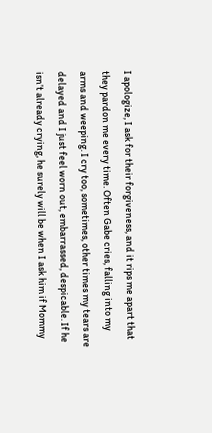I apologize, I ask for their forgiveness, and it rips me apart that they pardon me every time. Often Gabe cries, falling into my arms and weeping. I cry too, sometimes, other times my tears are delayed and I just feel worn out, embarrassed, despicable. If he isn’t already crying, he surely will be when I ask him if Mommy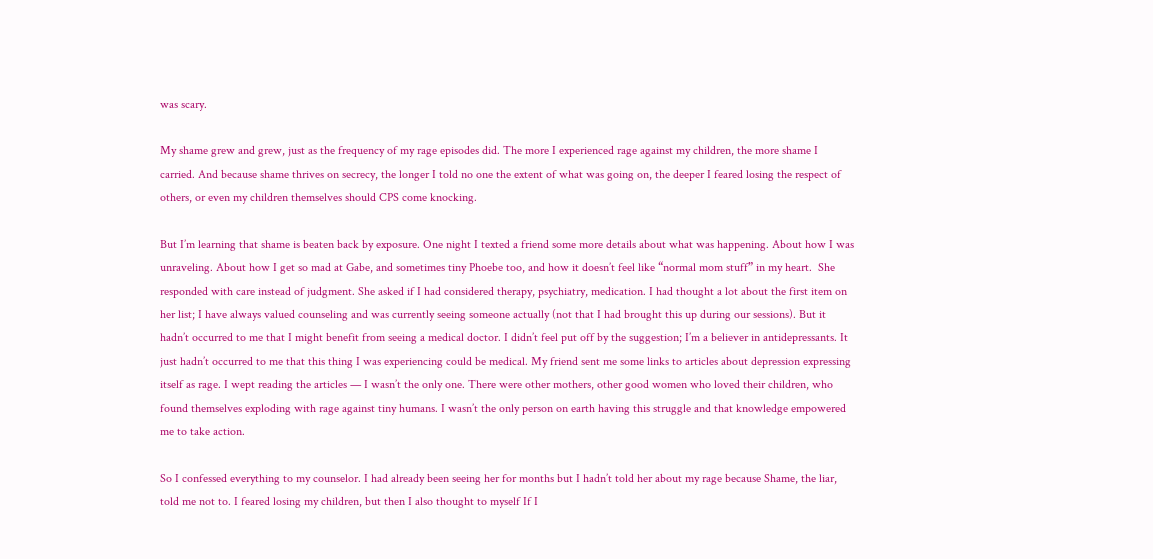was scary.

My shame grew and grew, just as the frequency of my rage episodes did. The more I experienced rage against my children, the more shame I carried. And because shame thrives on secrecy, the longer I told no one the extent of what was going on, the deeper I feared losing the respect of others, or even my children themselves should CPS come knocking.

But I’m learning that shame is beaten back by exposure. One night I texted a friend some more details about what was happening. About how I was unraveling. About how I get so mad at Gabe, and sometimes tiny Phoebe too, and how it doesn’t feel like “normal mom stuff” in my heart.  She responded with care instead of judgment. She asked if I had considered therapy, psychiatry, medication. I had thought a lot about the first item on her list; I have always valued counseling and was currently seeing someone actually (not that I had brought this up during our sessions). But it hadn’t occurred to me that I might benefit from seeing a medical doctor. I didn’t feel put off by the suggestion; I’m a believer in antidepressants. It just hadn’t occurred to me that this thing I was experiencing could be medical. My friend sent me some links to articles about depression expressing itself as rage. I wept reading the articles — I wasn’t the only one. There were other mothers, other good women who loved their children, who found themselves exploding with rage against tiny humans. I wasn’t the only person on earth having this struggle and that knowledge empowered me to take action.

So I confessed everything to my counselor. I had already been seeing her for months but I hadn’t told her about my rage because Shame, the liar, told me not to. I feared losing my children, but then I also thought to myself If I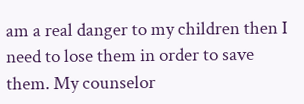am a real danger to my children then I need to lose them in order to save them. My counselor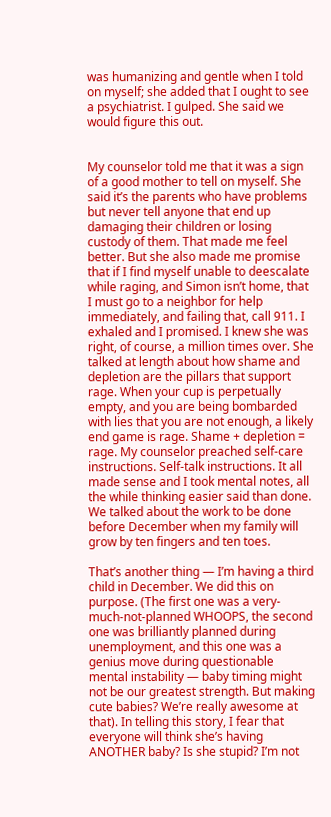was humanizing and gentle when I told on myself; she added that I ought to see a psychiatrist. I gulped. She said we would figure this out.


My counselor told me that it was a sign of a good mother to tell on myself. She said it’s the parents who have problems but never tell anyone that end up damaging their children or losing custody of them. That made me feel better. But she also made me promise that if I find myself unable to deescalate while raging, and Simon isn’t home, that I must go to a neighbor for help immediately, and failing that, call 911. I exhaled and I promised. I knew she was right, of course, a million times over. She talked at length about how shame and depletion are the pillars that support rage. When your cup is perpetually empty, and you are being bombarded with lies that you are not enough, a likely end game is rage. Shame + depletion = rage. My counselor preached self-care instructions. Self-talk instructions. It all made sense and I took mental notes, all the while thinking easier said than done. We talked about the work to be done before December when my family will grow by ten fingers and ten toes.

That’s another thing — I’m having a third child in December. We did this on purpose. (The first one was a very-much-not-planned WHOOPS, the second one was brilliantly planned during unemployment, and this one was a genius move during questionable mental instability — baby timing might not be our greatest strength. But making cute babies? We’re really awesome at that). In telling this story, I fear that everyone will think she’s having ANOTHER baby? Is she stupid? I’m not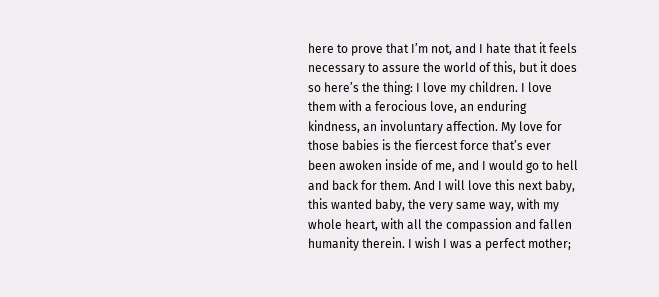here to prove that I’m not, and I hate that it feels necessary to assure the world of this, but it does so here’s the thing: I love my children. I love them with a ferocious love, an enduring kindness, an involuntary affection. My love for those babies is the fiercest force that’s ever been awoken inside of me, and I would go to hell and back for them. And I will love this next baby, this wanted baby, the very same way, with my whole heart, with all the compassion and fallen humanity therein. I wish I was a perfect mother;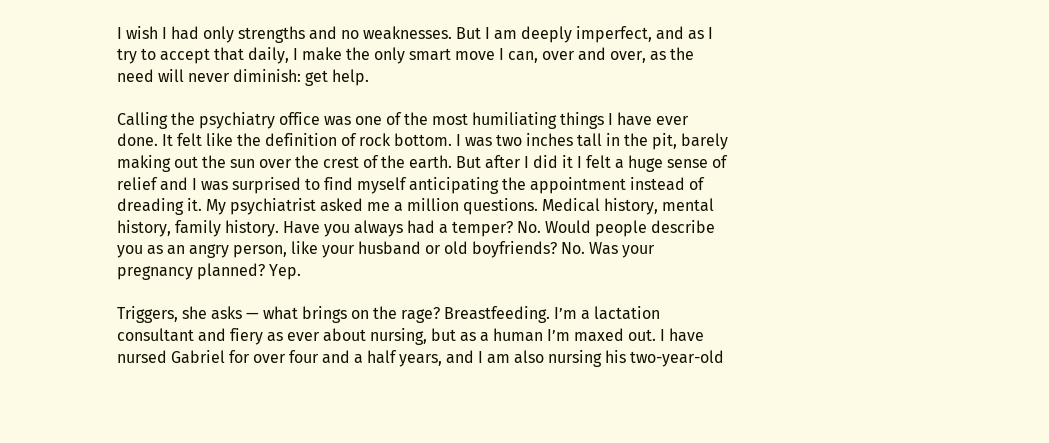I wish I had only strengths and no weaknesses. But I am deeply imperfect, and as I try to accept that daily, I make the only smart move I can, over and over, as the need will never diminish: get help.

Calling the psychiatry office was one of the most humiliating things I have ever done. It felt like the definition of rock bottom. I was two inches tall in the pit, barely making out the sun over the crest of the earth. But after I did it I felt a huge sense of relief and I was surprised to find myself anticipating the appointment instead of dreading it. My psychiatrist asked me a million questions. Medical history, mental history, family history. Have you always had a temper? No. Would people describe you as an angry person, like your husband or old boyfriends? No. Was your pregnancy planned? Yep.

Triggers, she asks — what brings on the rage? Breastfeeding. I’m a lactation consultant and fiery as ever about nursing, but as a human I’m maxed out. I have nursed Gabriel for over four and a half years, and I am also nursing his two-year-old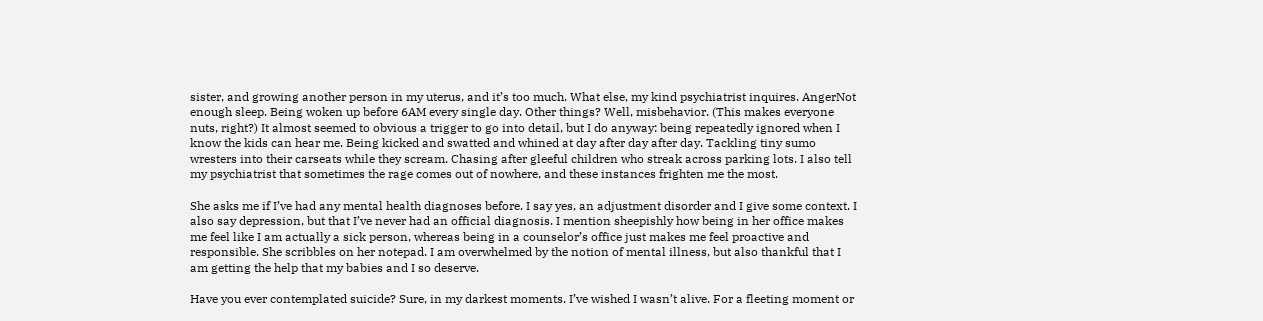sister, and growing another person in my uterus, and it’s too much. What else, my kind psychiatrist inquires. AngerNot enough sleep. Being woken up before 6AM every single day. Other things? Well, misbehavior. (This makes everyone nuts, right?) It almost seemed to obvious a trigger to go into detail, but I do anyway: being repeatedly ignored when I know the kids can hear me. Being kicked and swatted and whined at day after day after day. Tackling tiny sumo wresters into their carseats while they scream. Chasing after gleeful children who streak across parking lots. I also tell my psychiatrist that sometimes the rage comes out of nowhere, and these instances frighten me the most.

She asks me if I’ve had any mental health diagnoses before. I say yes, an adjustment disorder and I give some context. I also say depression, but that I’ve never had an official diagnosis. I mention sheepishly how being in her office makes me feel like I am actually a sick person, whereas being in a counselor’s office just makes me feel proactive and responsible. She scribbles on her notepad. I am overwhelmed by the notion of mental illness, but also thankful that I am getting the help that my babies and I so deserve.

Have you ever contemplated suicide? Sure, in my darkest moments. I’ve wished I wasn’t alive. For a fleeting moment or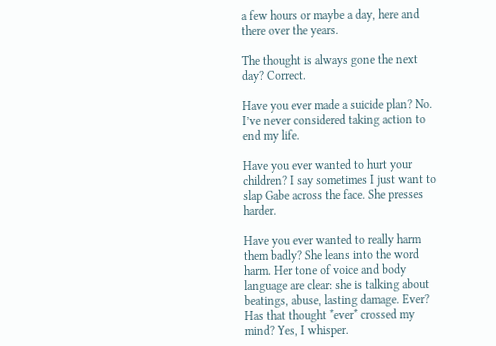a few hours or maybe a day, here and there over the years.

The thought is always gone the next day? Correct.

Have you ever made a suicide plan? No. I’ve never considered taking action to end my life.

Have you ever wanted to hurt your children? I say sometimes I just want to slap Gabe across the face. She presses harder.

Have you ever wanted to really harm them badly? She leans into the word harm. Her tone of voice and body language are clear: she is talking about beatings, abuse, lasting damage. Ever? Has that thought *ever* crossed my mind? Yes, I whisper.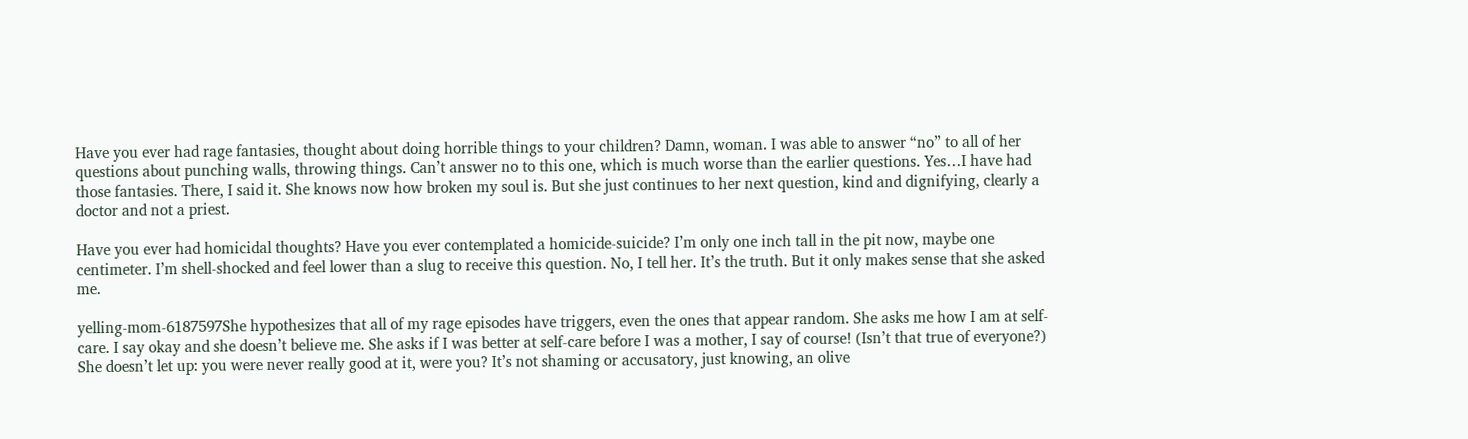Have you ever had rage fantasies, thought about doing horrible things to your children? Damn, woman. I was able to answer “no” to all of her questions about punching walls, throwing things. Can’t answer no to this one, which is much worse than the earlier questions. Yes…I have had those fantasies. There, I said it. She knows now how broken my soul is. But she just continues to her next question, kind and dignifying, clearly a doctor and not a priest.

Have you ever had homicidal thoughts? Have you ever contemplated a homicide-suicide? I’m only one inch tall in the pit now, maybe one centimeter. I’m shell-shocked and feel lower than a slug to receive this question. No, I tell her. It’s the truth. But it only makes sense that she asked me.

yelling-mom-6187597She hypothesizes that all of my rage episodes have triggers, even the ones that appear random. She asks me how I am at self-care. I say okay and she doesn’t believe me. She asks if I was better at self-care before I was a mother, I say of course! (Isn’t that true of everyone?) She doesn’t let up: you were never really good at it, were you? It’s not shaming or accusatory, just knowing, an olive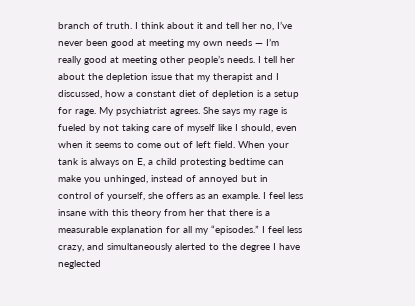branch of truth. I think about it and tell her no, I’ve never been good at meeting my own needs — I’m really good at meeting other people’s needs. I tell her about the depletion issue that my therapist and I discussed, how a constant diet of depletion is a setup for rage. My psychiatrist agrees. She says my rage is fueled by not taking care of myself like I should, even when it seems to come out of left field. When your tank is always on E, a child protesting bedtime can make you unhinged, instead of annoyed but in control of yourself, she offers as an example. I feel less insane with this theory from her that there is a measurable explanation for all my “episodes.” I feel less crazy, and simultaneously alerted to the degree I have neglected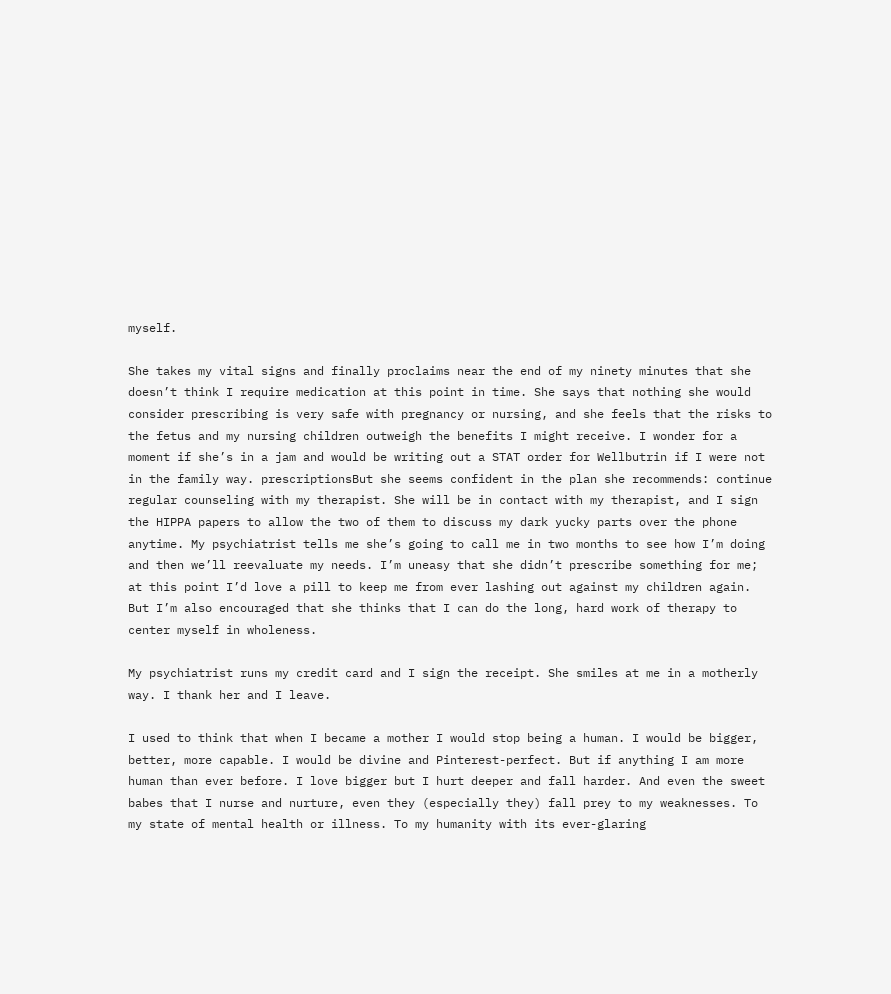myself.

She takes my vital signs and finally proclaims near the end of my ninety minutes that she doesn’t think I require medication at this point in time. She says that nothing she would consider prescribing is very safe with pregnancy or nursing, and she feels that the risks to the fetus and my nursing children outweigh the benefits I might receive. I wonder for a moment if she’s in a jam and would be writing out a STAT order for Wellbutrin if I were not in the family way. prescriptionsBut she seems confident in the plan she recommends: continue regular counseling with my therapist. She will be in contact with my therapist, and I sign the HIPPA papers to allow the two of them to discuss my dark yucky parts over the phone anytime. My psychiatrist tells me she’s going to call me in two months to see how I’m doing and then we’ll reevaluate my needs. I’m uneasy that she didn’t prescribe something for me; at this point I’d love a pill to keep me from ever lashing out against my children again. But I’m also encouraged that she thinks that I can do the long, hard work of therapy to center myself in wholeness.

My psychiatrist runs my credit card and I sign the receipt. She smiles at me in a motherly way. I thank her and I leave.

I used to think that when I became a mother I would stop being a human. I would be bigger, better, more capable. I would be divine and Pinterest-perfect. But if anything I am more human than ever before. I love bigger but I hurt deeper and fall harder. And even the sweet babes that I nurse and nurture, even they (especially they) fall prey to my weaknesses. To my state of mental health or illness. To my humanity with its ever-glaring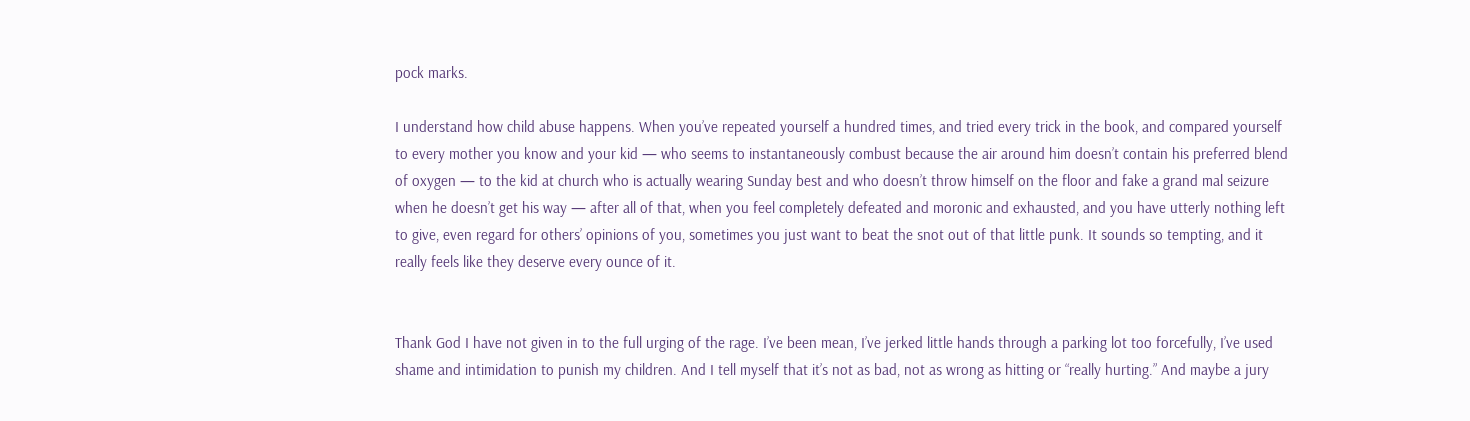pock marks.

I understand how child abuse happens. When you’ve repeated yourself a hundred times, and tried every trick in the book, and compared yourself to every mother you know and your kid — who seems to instantaneously combust because the air around him doesn’t contain his preferred blend of oxygen — to the kid at church who is actually wearing Sunday best and who doesn’t throw himself on the floor and fake a grand mal seizure when he doesn’t get his way — after all of that, when you feel completely defeated and moronic and exhausted, and you have utterly nothing left to give, even regard for others’ opinions of you, sometimes you just want to beat the snot out of that little punk. It sounds so tempting, and it really feels like they deserve every ounce of it.


Thank God I have not given in to the full urging of the rage. I’ve been mean, I’ve jerked little hands through a parking lot too forcefully, I’ve used shame and intimidation to punish my children. And I tell myself that it’s not as bad, not as wrong as hitting or “really hurting.” And maybe a jury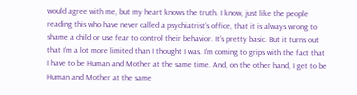would agree with me, but my heart knows the truth. I know, just like the people reading this who have never called a psychiatrist’s office, that it is always wrong to shame a child or use fear to control their behavior. It’s pretty basic. But it turns out that I’m a lot more limited than I thought I was. I’m coming to grips with the fact that I have to be Human and Mother at the same time. And, on the other hand, I get to be Human and Mother at the same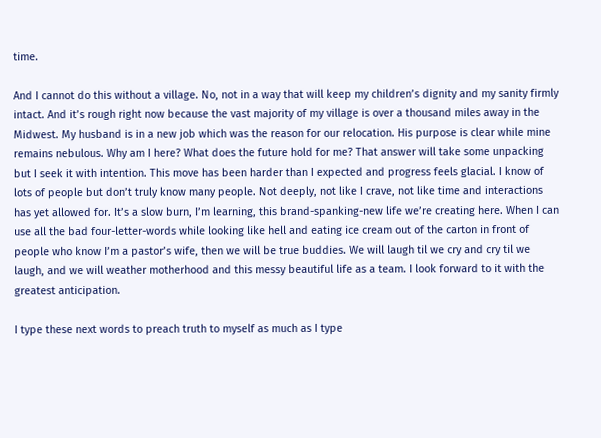time.

And I cannot do this without a village. No, not in a way that will keep my children’s dignity and my sanity firmly intact. And it’s rough right now because the vast majority of my village is over a thousand miles away in the Midwest. My husband is in a new job which was the reason for our relocation. His purpose is clear while mine remains nebulous. Why am I here? What does the future hold for me? That answer will take some unpacking but I seek it with intention. This move has been harder than I expected and progress feels glacial. I know of lots of people but don’t truly know many people. Not deeply, not like I crave, not like time and interactions has yet allowed for. It’s a slow burn, I’m learning, this brand-spanking-new life we’re creating here. When I can use all the bad four-letter-words while looking like hell and eating ice cream out of the carton in front of people who know I’m a pastor’s wife, then we will be true buddies. We will laugh til we cry and cry til we laugh, and we will weather motherhood and this messy beautiful life as a team. I look forward to it with the greatest anticipation.

I type these next words to preach truth to myself as much as I type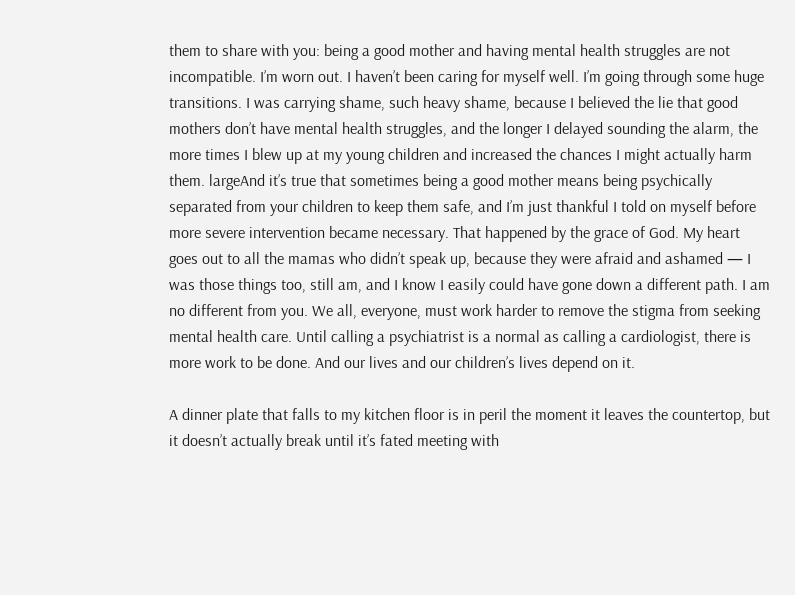them to share with you: being a good mother and having mental health struggles are not incompatible. I’m worn out. I haven’t been caring for myself well. I’m going through some huge transitions. I was carrying shame, such heavy shame, because I believed the lie that good mothers don’t have mental health struggles, and the longer I delayed sounding the alarm, the more times I blew up at my young children and increased the chances I might actually harm them. largeAnd it’s true that sometimes being a good mother means being psychically separated from your children to keep them safe, and I’m just thankful I told on myself before more severe intervention became necessary. That happened by the grace of God. My heart goes out to all the mamas who didn’t speak up, because they were afraid and ashamed — I was those things too, still am, and I know I easily could have gone down a different path. I am no different from you. We all, everyone, must work harder to remove the stigma from seeking mental health care. Until calling a psychiatrist is a normal as calling a cardiologist, there is more work to be done. And our lives and our children’s lives depend on it.

A dinner plate that falls to my kitchen floor is in peril the moment it leaves the countertop, but it doesn’t actually break until it’s fated meeting with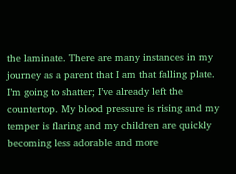the laminate. There are many instances in my journey as a parent that I am that falling plate. I’m going to shatter; I’ve already left the countertop. My blood pressure is rising and my temper is flaring and my children are quickly becoming less adorable and more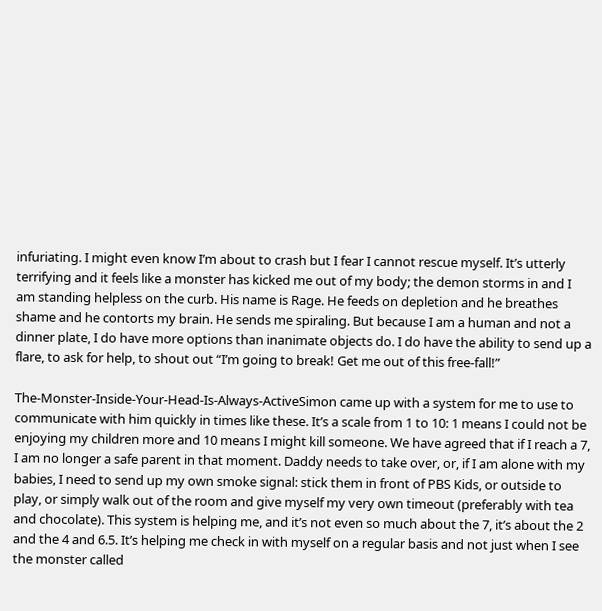infuriating. I might even know I’m about to crash but I fear I cannot rescue myself. It’s utterly terrifying and it feels like a monster has kicked me out of my body; the demon storms in and I am standing helpless on the curb. His name is Rage. He feeds on depletion and he breathes shame and he contorts my brain. He sends me spiraling. But because I am a human and not a dinner plate, I do have more options than inanimate objects do. I do have the ability to send up a flare, to ask for help, to shout out “I’m going to break! Get me out of this free-fall!”

The-Monster-Inside-Your-Head-Is-Always-ActiveSimon came up with a system for me to use to communicate with him quickly in times like these. It’s a scale from 1 to 10: 1 means I could not be enjoying my children more and 10 means I might kill someone. We have agreed that if I reach a 7, I am no longer a safe parent in that moment. Daddy needs to take over, or, if I am alone with my babies, I need to send up my own smoke signal: stick them in front of PBS Kids, or outside to play, or simply walk out of the room and give myself my very own timeout (preferably with tea and chocolate). This system is helping me, and it’s not even so much about the 7, it’s about the 2 and the 4 and 6.5. It’s helping me check in with myself on a regular basis and not just when I see the monster called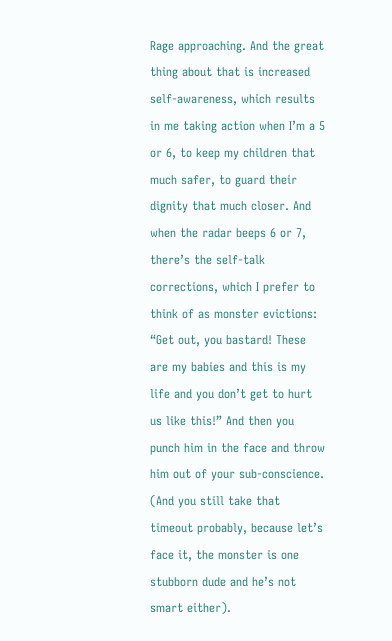Rage approaching. And the great thing about that is increased self-awareness, which results in me taking action when I’m a 5 or 6, to keep my children that much safer, to guard their dignity that much closer. And when the radar beeps 6 or 7, there’s the self-talk corrections, which I prefer to think of as monster evictions: “Get out, you bastard! These are my babies and this is my life and you don’t get to hurt us like this!” And then you punch him in the face and throw him out of your sub-conscience. (And you still take that timeout probably, because let’s face it, the monster is one stubborn dude and he’s not smart either).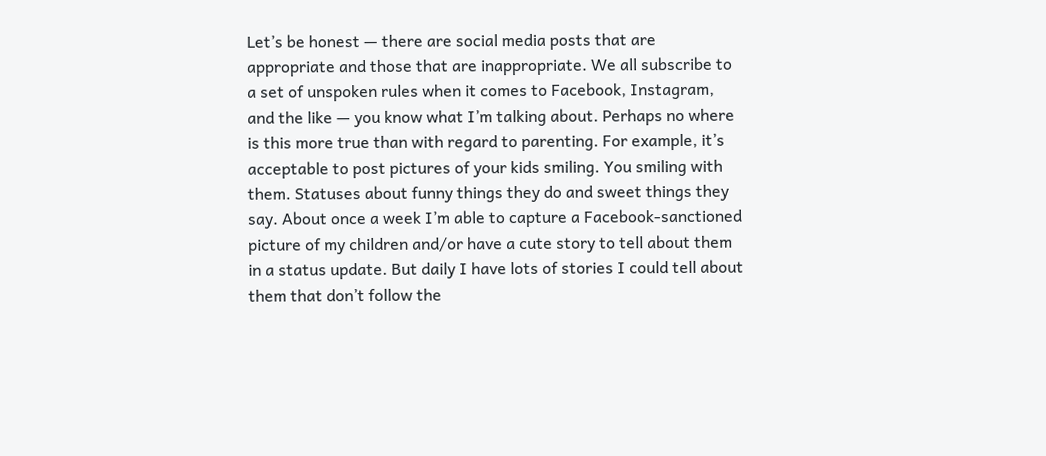Let’s be honest — there are social media posts that are appropriate and those that are inappropriate. We all subscribe to a set of unspoken rules when it comes to Facebook, Instagram, and the like — you know what I’m talking about. Perhaps no where is this more true than with regard to parenting. For example, it’s acceptable to post pictures of your kids smiling. You smiling with them. Statuses about funny things they do and sweet things they say. About once a week I’m able to capture a Facebook-sanctioned picture of my children and/or have a cute story to tell about them in a status update. But daily I have lots of stories I could tell about them that don’t follow the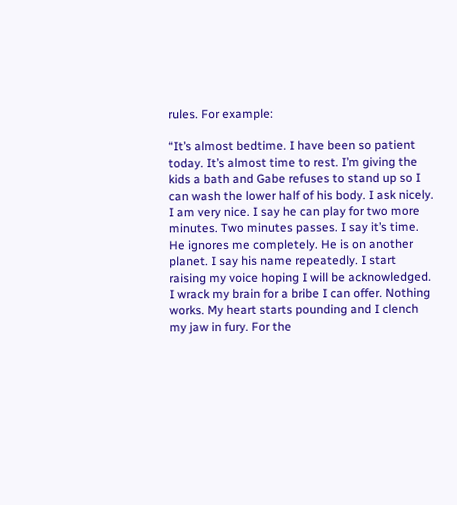rules. For example:

“It’s almost bedtime. I have been so patient today. It’s almost time to rest. I’m giving the kids a bath and Gabe refuses to stand up so I can wash the lower half of his body. I ask nicely. I am very nice. I say he can play for two more minutes. Two minutes passes. I say it’s time. He ignores me completely. He is on another planet. I say his name repeatedly. I start raising my voice hoping I will be acknowledged. I wrack my brain for a bribe I can offer. Nothing works. My heart starts pounding and I clench my jaw in fury. For the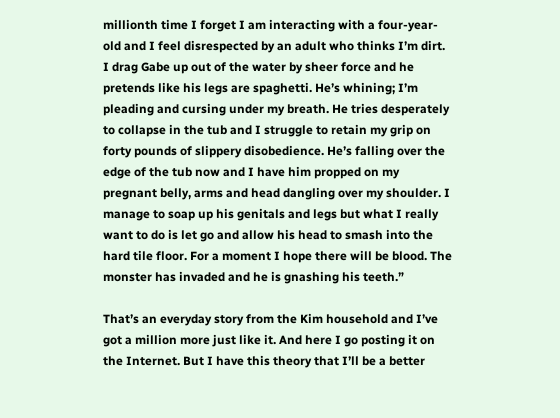millionth time I forget I am interacting with a four-year-old and I feel disrespected by an adult who thinks I’m dirt. I drag Gabe up out of the water by sheer force and he pretends like his legs are spaghetti. He’s whining; I’m pleading and cursing under my breath. He tries desperately to collapse in the tub and I struggle to retain my grip on forty pounds of slippery disobedience. He’s falling over the edge of the tub now and I have him propped on my pregnant belly, arms and head dangling over my shoulder. I manage to soap up his genitals and legs but what I really want to do is let go and allow his head to smash into the hard tile floor. For a moment I hope there will be blood. The monster has invaded and he is gnashing his teeth.”

That’s an everyday story from the Kim household and I’ve got a million more just like it. And here I go posting it on the Internet. But I have this theory that I’ll be a better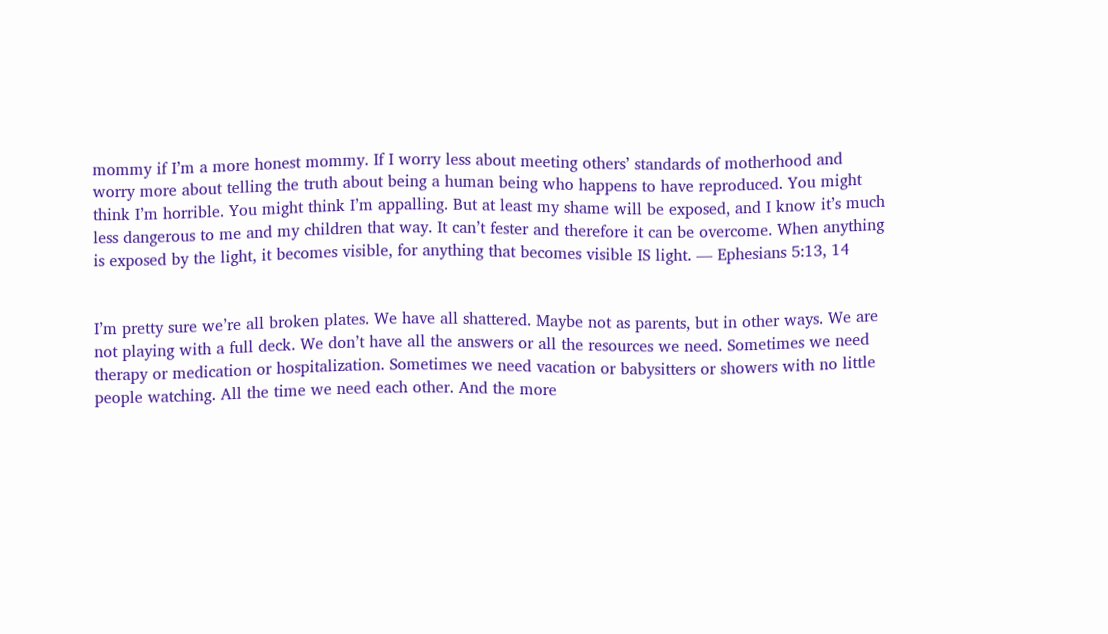mommy if I’m a more honest mommy. If I worry less about meeting others’ standards of motherhood and worry more about telling the truth about being a human being who happens to have reproduced. You might think I’m horrible. You might think I’m appalling. But at least my shame will be exposed, and I know it’s much less dangerous to me and my children that way. It can’t fester and therefore it can be overcome. When anything is exposed by the light, it becomes visible, for anything that becomes visible IS light. — Ephesians 5:13, 14


I’m pretty sure we’re all broken plates. We have all shattered. Maybe not as parents, but in other ways. We are not playing with a full deck. We don’t have all the answers or all the resources we need. Sometimes we need therapy or medication or hospitalization. Sometimes we need vacation or babysitters or showers with no little people watching. All the time we need each other. And the more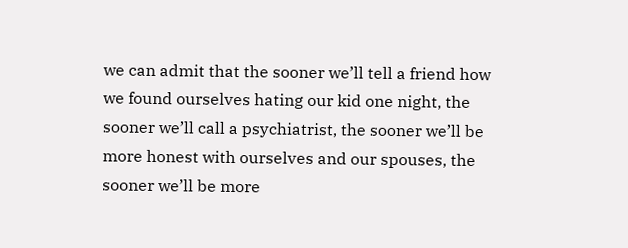we can admit that the sooner we’ll tell a friend how we found ourselves hating our kid one night, the sooner we’ll call a psychiatrist, the sooner we’ll be more honest with ourselves and our spouses, the sooner we’ll be more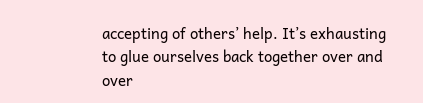accepting of others’ help. It’s exhausting to glue ourselves back together over and over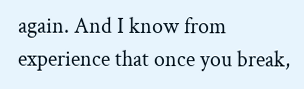again. And I know from experience that once you break,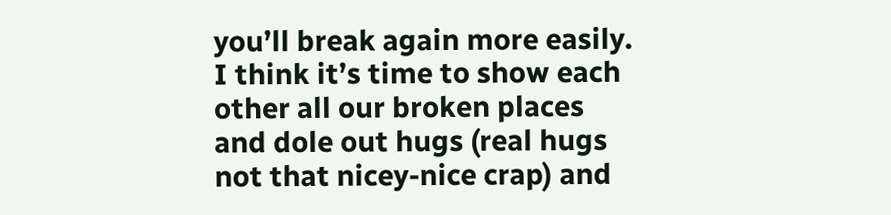you’ll break again more easily. I think it’s time to show each other all our broken places and dole out hugs (real hugs not that nicey-nice crap) and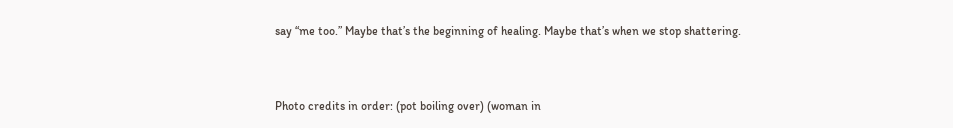say “me too.” Maybe that’s the beginning of healing. Maybe that’s when we stop shattering.



Photo credits in order: (pot boiling over) (woman in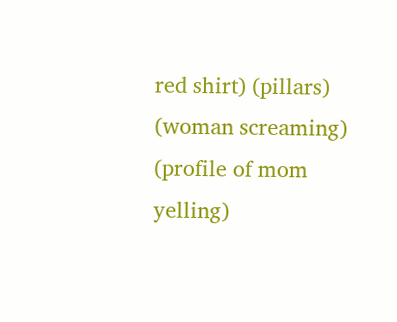red shirt) (pillars) (woman screaming) (profile of mom yelling)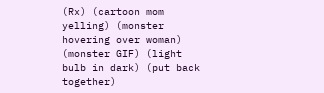(Rx) (cartoon mom yelling) (monster hovering over woman) (monster GIF) (light bulb in dark) (put back together)